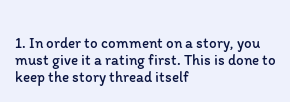1. In order to comment on a story, you must give it a rating first. This is done to keep the story thread itself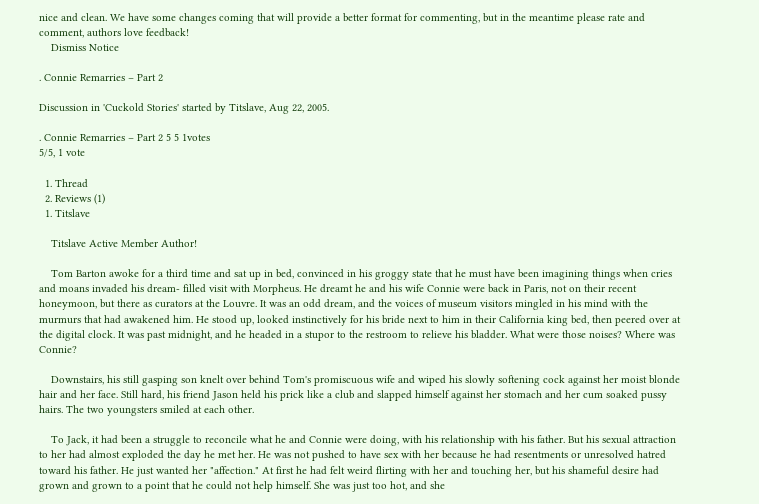nice and clean. We have some changes coming that will provide a better format for commenting, but in the meantime please rate and comment, authors love feedback!
    Dismiss Notice

. Connie Remarries – Part 2

Discussion in 'Cuckold Stories' started by Titslave, Aug 22, 2005.

. Connie Remarries – Part 2 5 5 1votes
5/5, 1 vote

  1. Thread
  2. Reviews (1)
  1. Titslave

    Titslave Active Member Author!

    Tom Barton awoke for a third time and sat up in bed, convinced in his groggy state that he must have been imagining things when cries and moans invaded his dream- filled visit with Morpheus. He dreamt he and his wife Connie were back in Paris, not on their recent honeymoon, but there as curators at the Louvre. It was an odd dream, and the voices of museum visitors mingled in his mind with the murmurs that had awakened him. He stood up, looked instinctively for his bride next to him in their California king bed, then peered over at the digital clock. It was past midnight, and he headed in a stupor to the restroom to relieve his bladder. What were those noises? Where was Connie?

    Downstairs, his still gasping son knelt over behind Tom's promiscuous wife and wiped his slowly softening cock against her moist blonde hair and her face. Still hard, his friend Jason held his prick like a club and slapped himself against her stomach and her cum soaked pussy hairs. The two youngsters smiled at each other.

    To Jack, it had been a struggle to reconcile what he and Connie were doing, with his relationship with his father. But his sexual attraction to her had almost exploded the day he met her. He was not pushed to have sex with her because he had resentments or unresolved hatred toward his father. He just wanted her "affection." At first he had felt weird flirting with her and touching her, but his shameful desire had grown and grown to a point that he could not help himself. She was just too hot, and she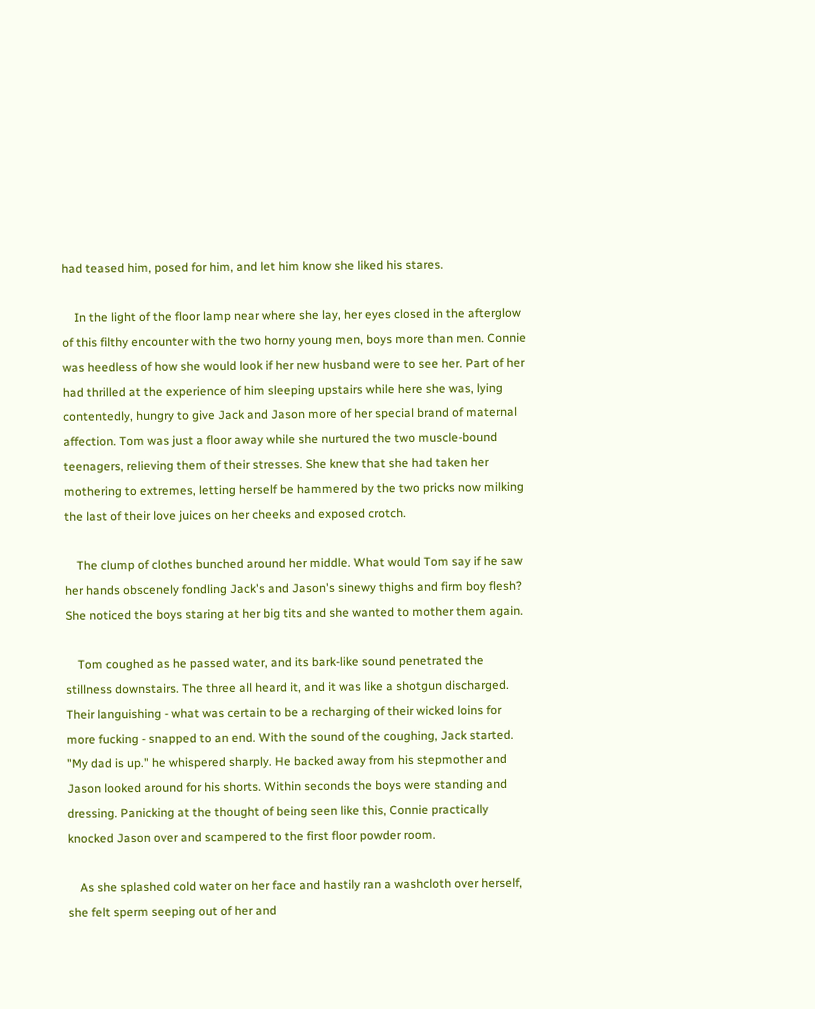had teased him, posed for him, and let him know she liked his stares.

    In the light of the floor lamp near where she lay, her eyes closed in the afterglow of this filthy encounter with the two horny young men, boys more than men. Connie was heedless of how she would look if her new husband were to see her. Part of her had thrilled at the experience of him sleeping upstairs while here she was, lying contentedly, hungry to give Jack and Jason more of her special brand of maternal affection. Tom was just a floor away while she nurtured the two muscle-bound teenagers, relieving them of their stresses. She knew that she had taken her mothering to extremes, letting herself be hammered by the two pricks now milking the last of their love juices on her cheeks and exposed crotch.

    The clump of clothes bunched around her middle. What would Tom say if he saw her hands obscenely fondling Jack's and Jason's sinewy thighs and firm boy flesh? She noticed the boys staring at her big tits and she wanted to mother them again.

    Tom coughed as he passed water, and its bark-like sound penetrated the stillness downstairs. The three all heard it, and it was like a shotgun discharged. Their languishing - what was certain to be a recharging of their wicked loins for more fucking - snapped to an end. With the sound of the coughing, Jack started. "My dad is up." he whispered sharply. He backed away from his stepmother and Jason looked around for his shorts. Within seconds the boys were standing and dressing. Panicking at the thought of being seen like this, Connie practically knocked Jason over and scampered to the first floor powder room.

    As she splashed cold water on her face and hastily ran a washcloth over herself, she felt sperm seeping out of her and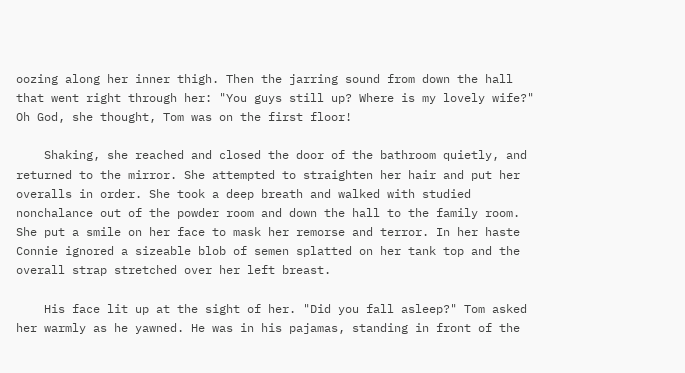oozing along her inner thigh. Then the jarring sound from down the hall that went right through her: "You guys still up? Where is my lovely wife?" Oh God, she thought, Tom was on the first floor!

    Shaking, she reached and closed the door of the bathroom quietly, and returned to the mirror. She attempted to straighten her hair and put her overalls in order. She took a deep breath and walked with studied nonchalance out of the powder room and down the hall to the family room. She put a smile on her face to mask her remorse and terror. In her haste Connie ignored a sizeable blob of semen splatted on her tank top and the overall strap stretched over her left breast.

    His face lit up at the sight of her. "Did you fall asleep?" Tom asked her warmly as he yawned. He was in his pajamas, standing in front of the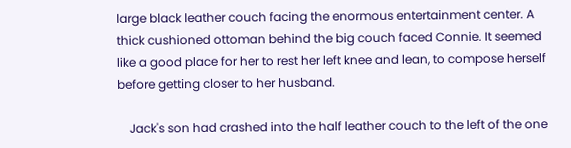large black leather couch facing the enormous entertainment center. A thick cushioned ottoman behind the big couch faced Connie. It seemed like a good place for her to rest her left knee and lean, to compose herself before getting closer to her husband.

    Jack's son had crashed into the half leather couch to the left of the one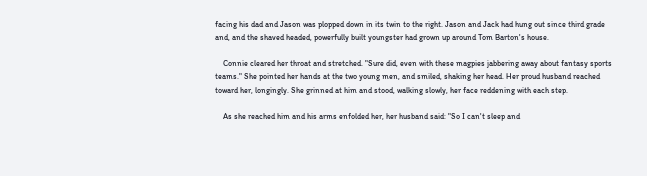facing his dad and Jason was plopped down in its twin to the right. Jason and Jack had hung out since third grade and, and the shaved headed, powerfully built youngster had grown up around Tom Barton's house.

    Connie cleared her throat and stretched. "Sure did, even with these magpies jabbering away about fantasy sports teams." She pointed her hands at the two young men, and smiled, shaking her head. Her proud husband reached toward her, longingly. She grinned at him and stood, walking slowly, her face reddening with each step.

    As she reached him and his arms enfolded her, her husband said: "So I can't sleep and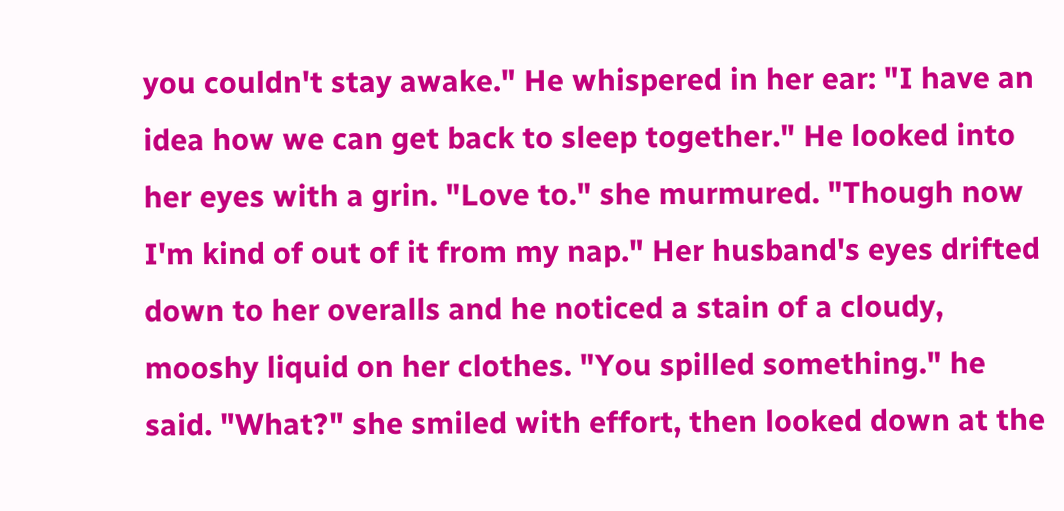you couldn't stay awake." He whispered in her ear: "I have an idea how we can get back to sleep together." He looked into her eyes with a grin. "Love to." she murmured. "Though now I'm kind of out of it from my nap." Her husband's eyes drifted down to her overalls and he noticed a stain of a cloudy, mooshy liquid on her clothes. "You spilled something." he said. "What?" she smiled with effort, then looked down at the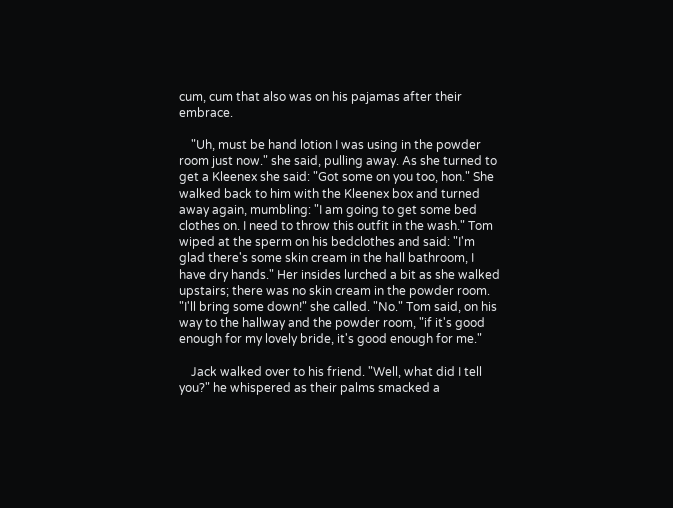cum, cum that also was on his pajamas after their embrace.

    "Uh, must be hand lotion I was using in the powder room just now." she said, pulling away. As she turned to get a Kleenex she said: "Got some on you too, hon." She walked back to him with the Kleenex box and turned away again, mumbling: "I am going to get some bed clothes on. I need to throw this outfit in the wash." Tom wiped at the sperm on his bedclothes and said: "I'm glad there's some skin cream in the hall bathroom, I have dry hands." Her insides lurched a bit as she walked upstairs; there was no skin cream in the powder room. "I'll bring some down!" she called. "No." Tom said, on his way to the hallway and the powder room, "if it's good enough for my lovely bride, it's good enough for me."

    Jack walked over to his friend. "Well, what did I tell you?" he whispered as their palms smacked a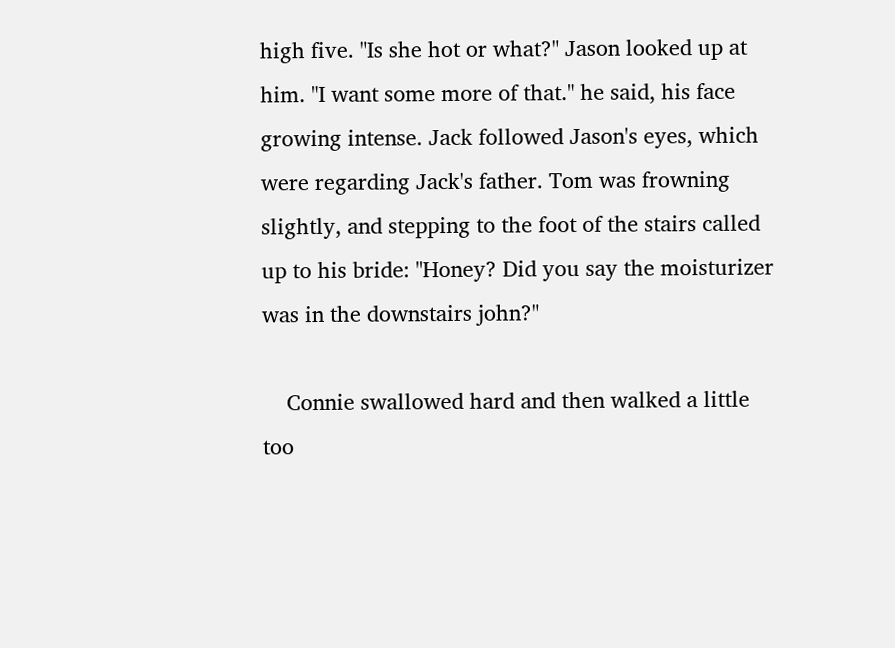high five. "Is she hot or what?" Jason looked up at him. "I want some more of that." he said, his face growing intense. Jack followed Jason's eyes, which were regarding Jack's father. Tom was frowning slightly, and stepping to the foot of the stairs called up to his bride: "Honey? Did you say the moisturizer was in the downstairs john?"

    Connie swallowed hard and then walked a little too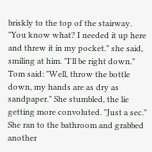briskly to the top of the stairway. "You know what? I needed it up here and threw it in my pocket." she said, smiling at him. "I'll be right down." Tom said: "Well, throw the bottle down, my hands are as dry as sandpaper." She stumbled, the lie getting more convoluted. "Just a sec." She ran to the bathroom and grabbed another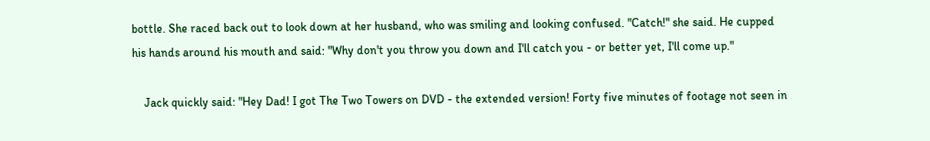bottle. She raced back out to look down at her husband, who was smiling and looking confused. "Catch!" she said. He cupped his hands around his mouth and said: "Why don't you throw you down and I'll catch you - or better yet, I'll come up."

    Jack quickly said: "Hey Dad! I got The Two Towers on DVD - the extended version! Forty five minutes of footage not seen in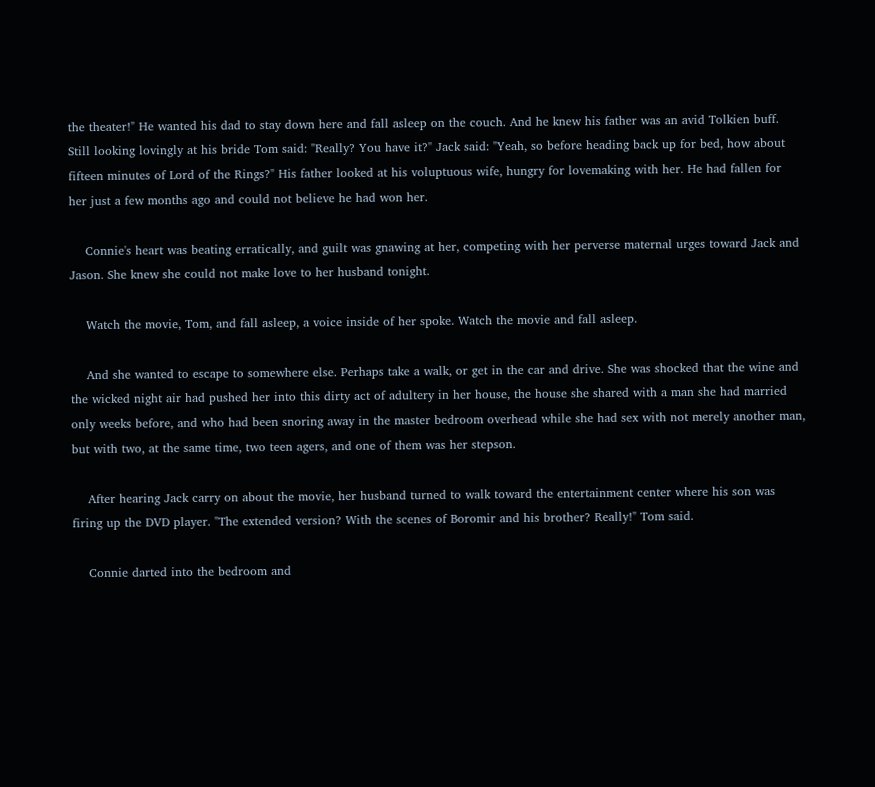the theater!" He wanted his dad to stay down here and fall asleep on the couch. And he knew his father was an avid Tolkien buff. Still looking lovingly at his bride Tom said: "Really? You have it?" Jack said: "Yeah, so before heading back up for bed, how about fifteen minutes of Lord of the Rings?" His father looked at his voluptuous wife, hungry for lovemaking with her. He had fallen for her just a few months ago and could not believe he had won her.

    Connie's heart was beating erratically, and guilt was gnawing at her, competing with her perverse maternal urges toward Jack and Jason. She knew she could not make love to her husband tonight.

    Watch the movie, Tom, and fall asleep, a voice inside of her spoke. Watch the movie and fall asleep.

    And she wanted to escape to somewhere else. Perhaps take a walk, or get in the car and drive. She was shocked that the wine and the wicked night air had pushed her into this dirty act of adultery in her house, the house she shared with a man she had married only weeks before, and who had been snoring away in the master bedroom overhead while she had sex with not merely another man, but with two, at the same time, two teen agers, and one of them was her stepson.

    After hearing Jack carry on about the movie, her husband turned to walk toward the entertainment center where his son was firing up the DVD player. "The extended version? With the scenes of Boromir and his brother? Really!" Tom said.

    Connie darted into the bedroom and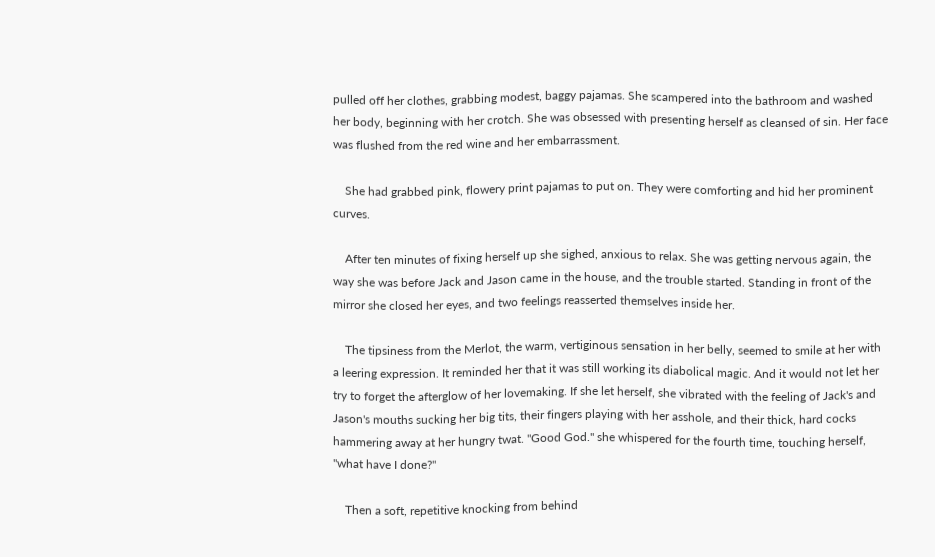pulled off her clothes, grabbing modest, baggy pajamas. She scampered into the bathroom and washed her body, beginning with her crotch. She was obsessed with presenting herself as cleansed of sin. Her face was flushed from the red wine and her embarrassment.

    She had grabbed pink, flowery print pajamas to put on. They were comforting and hid her prominent curves.

    After ten minutes of fixing herself up she sighed, anxious to relax. She was getting nervous again, the way she was before Jack and Jason came in the house, and the trouble started. Standing in front of the mirror she closed her eyes, and two feelings reasserted themselves inside her.

    The tipsiness from the Merlot, the warm, vertiginous sensation in her belly, seemed to smile at her with a leering expression. It reminded her that it was still working its diabolical magic. And it would not let her try to forget the afterglow of her lovemaking. If she let herself, she vibrated with the feeling of Jack's and Jason's mouths sucking her big tits, their fingers playing with her asshole, and their thick, hard cocks hammering away at her hungry twat. "Good God." she whispered for the fourth time, touching herself, "what have I done?"

    Then a soft, repetitive knocking from behind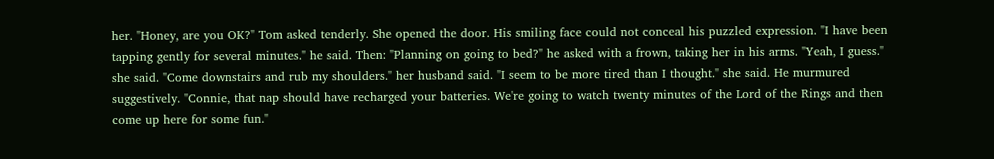her. "Honey, are you OK?" Tom asked tenderly. She opened the door. His smiling face could not conceal his puzzled expression. "I have been tapping gently for several minutes." he said. Then: "Planning on going to bed?" he asked with a frown, taking her in his arms. "Yeah, I guess." she said. "Come downstairs and rub my shoulders." her husband said. "I seem to be more tired than I thought." she said. He murmured suggestively. "Connie, that nap should have recharged your batteries. We're going to watch twenty minutes of the Lord of the Rings and then come up here for some fun."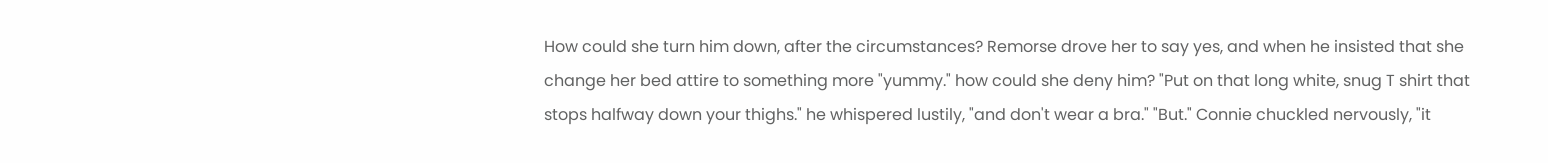How could she turn him down, after the circumstances? Remorse drove her to say yes, and when he insisted that she change her bed attire to something more "yummy." how could she deny him? "Put on that long white, snug T shirt that stops halfway down your thighs." he whispered lustily, "and don't wear a bra." "But." Connie chuckled nervously, "it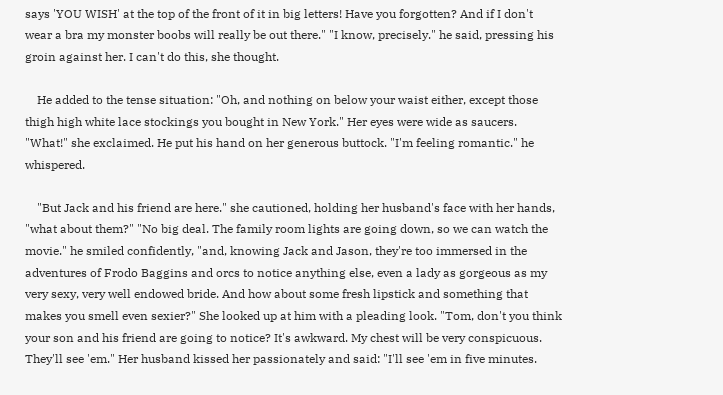says 'YOU WISH' at the top of the front of it in big letters! Have you forgotten? And if I don't wear a bra my monster boobs will really be out there." "I know, precisely." he said, pressing his groin against her. I can't do this, she thought.

    He added to the tense situation: "Oh, and nothing on below your waist either, except those thigh high white lace stockings you bought in New York." Her eyes were wide as saucers. "What!" she exclaimed. He put his hand on her generous buttock. "I'm feeling romantic." he whispered.

    "But Jack and his friend are here." she cautioned, holding her husband's face with her hands, "what about them?" "No big deal. The family room lights are going down, so we can watch the movie." he smiled confidently, "and, knowing Jack and Jason, they're too immersed in the adventures of Frodo Baggins and orcs to notice anything else, even a lady as gorgeous as my very sexy, very well endowed bride. And how about some fresh lipstick and something that makes you smell even sexier?" She looked up at him with a pleading look. "Tom, don't you think your son and his friend are going to notice? It's awkward. My chest will be very conspicuous. They'll see 'em." Her husband kissed her passionately and said: "I'll see 'em in five minutes.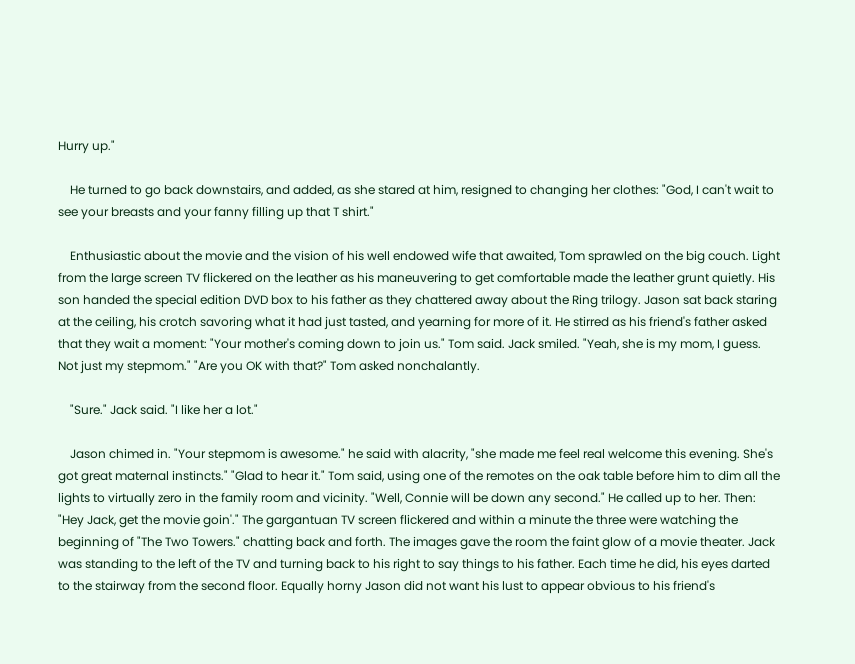Hurry up."

    He turned to go back downstairs, and added, as she stared at him, resigned to changing her clothes: "God, I can't wait to see your breasts and your fanny filling up that T shirt."

    Enthusiastic about the movie and the vision of his well endowed wife that awaited, Tom sprawled on the big couch. Light from the large screen TV flickered on the leather as his maneuvering to get comfortable made the leather grunt quietly. His son handed the special edition DVD box to his father as they chattered away about the Ring trilogy. Jason sat back staring at the ceiling, his crotch savoring what it had just tasted, and yearning for more of it. He stirred as his friend's father asked that they wait a moment: "Your mother's coming down to join us." Tom said. Jack smiled. "Yeah, she is my mom, I guess. Not just my stepmom." "Are you OK with that?" Tom asked nonchalantly.

    "Sure." Jack said. "I like her a lot."

    Jason chimed in. "Your stepmom is awesome." he said with alacrity, "she made me feel real welcome this evening. She's got great maternal instincts." "Glad to hear it." Tom said, using one of the remotes on the oak table before him to dim all the lights to virtually zero in the family room and vicinity. "Well, Connie will be down any second." He called up to her. Then: "Hey Jack, get the movie goin'." The gargantuan TV screen flickered and within a minute the three were watching the beginning of "The Two Towers." chatting back and forth. The images gave the room the faint glow of a movie theater. Jack was standing to the left of the TV and turning back to his right to say things to his father. Each time he did, his eyes darted to the stairway from the second floor. Equally horny Jason did not want his lust to appear obvious to his friend's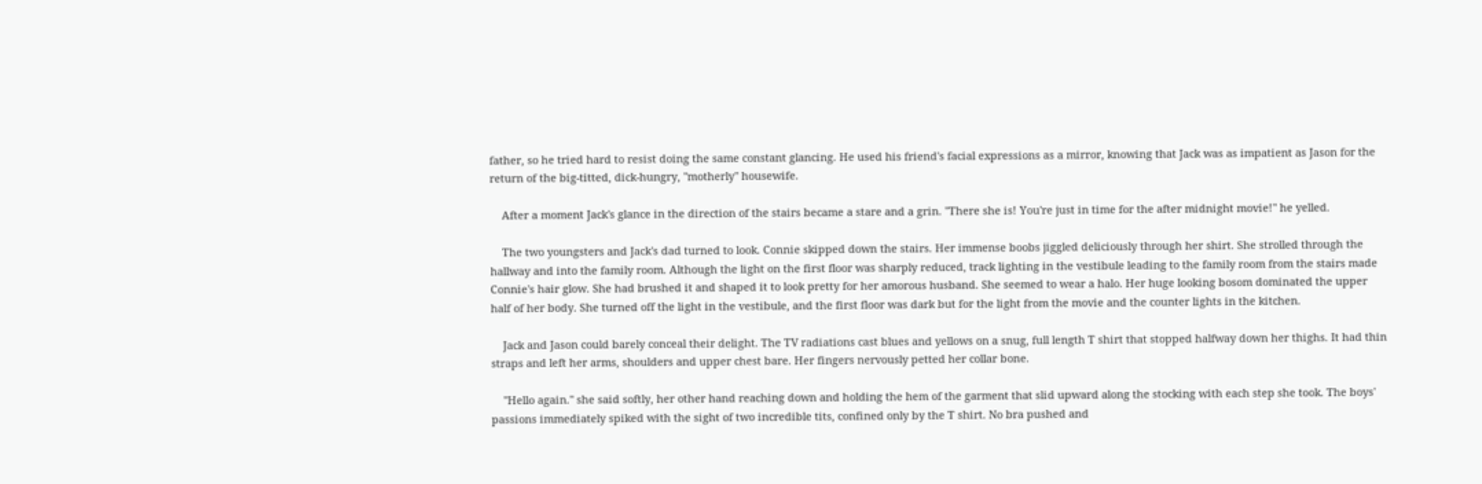father, so he tried hard to resist doing the same constant glancing. He used his friend's facial expressions as a mirror, knowing that Jack was as impatient as Jason for the return of the big-titted, dick-hungry, "motherly" housewife.

    After a moment Jack's glance in the direction of the stairs became a stare and a grin. "There she is! You're just in time for the after midnight movie!" he yelled.

    The two youngsters and Jack's dad turned to look. Connie skipped down the stairs. Her immense boobs jiggled deliciously through her shirt. She strolled through the hallway and into the family room. Although the light on the first floor was sharply reduced, track lighting in the vestibule leading to the family room from the stairs made Connie's hair glow. She had brushed it and shaped it to look pretty for her amorous husband. She seemed to wear a halo. Her huge looking bosom dominated the upper half of her body. She turned off the light in the vestibule, and the first floor was dark but for the light from the movie and the counter lights in the kitchen.

    Jack and Jason could barely conceal their delight. The TV radiations cast blues and yellows on a snug, full length T shirt that stopped halfway down her thighs. It had thin straps and left her arms, shoulders and upper chest bare. Her fingers nervously petted her collar bone.

    "Hello again." she said softly, her other hand reaching down and holding the hem of the garment that slid upward along the stocking with each step she took. The boys' passions immediately spiked with the sight of two incredible tits, confined only by the T shirt. No bra pushed and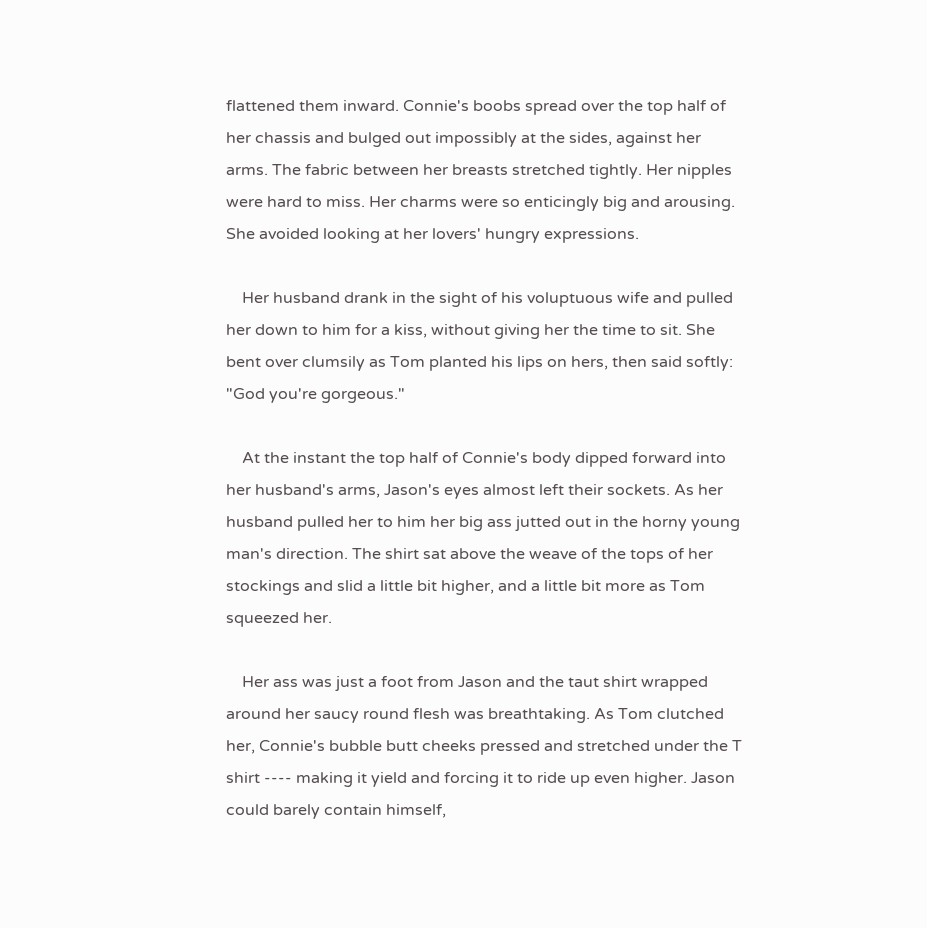flattened them inward. Connie's boobs spread over the top half of her chassis and bulged out impossibly at the sides, against her arms. The fabric between her breasts stretched tightly. Her nipples were hard to miss. Her charms were so enticingly big and arousing. She avoided looking at her lovers' hungry expressions.

    Her husband drank in the sight of his voluptuous wife and pulled her down to him for a kiss, without giving her the time to sit. She bent over clumsily as Tom planted his lips on hers, then said softly: "God you're gorgeous."

    At the instant the top half of Connie's body dipped forward into her husband's arms, Jason's eyes almost left their sockets. As her husband pulled her to him her big ass jutted out in the horny young man's direction. The shirt sat above the weave of the tops of her stockings and slid a little bit higher, and a little bit more as Tom squeezed her.

    Her ass was just a foot from Jason and the taut shirt wrapped around her saucy round flesh was breathtaking. As Tom clutched her, Connie's bubble butt cheeks pressed and stretched under the T shirt ---- making it yield and forcing it to ride up even higher. Jason could barely contain himself,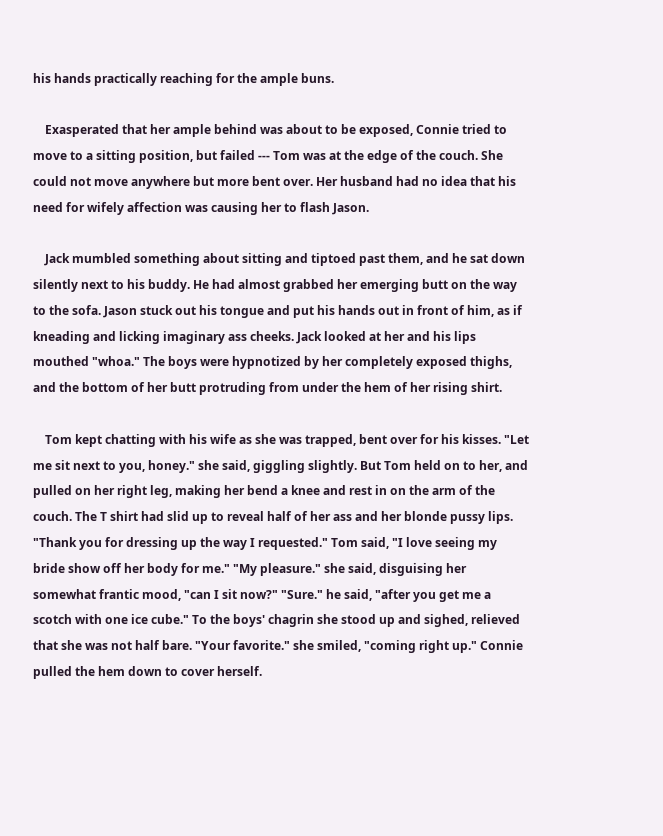his hands practically reaching for the ample buns.

    Exasperated that her ample behind was about to be exposed, Connie tried to move to a sitting position, but failed --- Tom was at the edge of the couch. She could not move anywhere but more bent over. Her husband had no idea that his need for wifely affection was causing her to flash Jason.

    Jack mumbled something about sitting and tiptoed past them, and he sat down silently next to his buddy. He had almost grabbed her emerging butt on the way to the sofa. Jason stuck out his tongue and put his hands out in front of him, as if kneading and licking imaginary ass cheeks. Jack looked at her and his lips mouthed "whoa." The boys were hypnotized by her completely exposed thighs, and the bottom of her butt protruding from under the hem of her rising shirt.

    Tom kept chatting with his wife as she was trapped, bent over for his kisses. "Let me sit next to you, honey." she said, giggling slightly. But Tom held on to her, and pulled on her right leg, making her bend a knee and rest in on the arm of the couch. The T shirt had slid up to reveal half of her ass and her blonde pussy lips. "Thank you for dressing up the way I requested." Tom said, "I love seeing my bride show off her body for me." "My pleasure." she said, disguising her somewhat frantic mood, "can I sit now?" "Sure." he said, "after you get me a scotch with one ice cube." To the boys' chagrin she stood up and sighed, relieved that she was not half bare. "Your favorite." she smiled, "coming right up." Connie pulled the hem down to cover herself.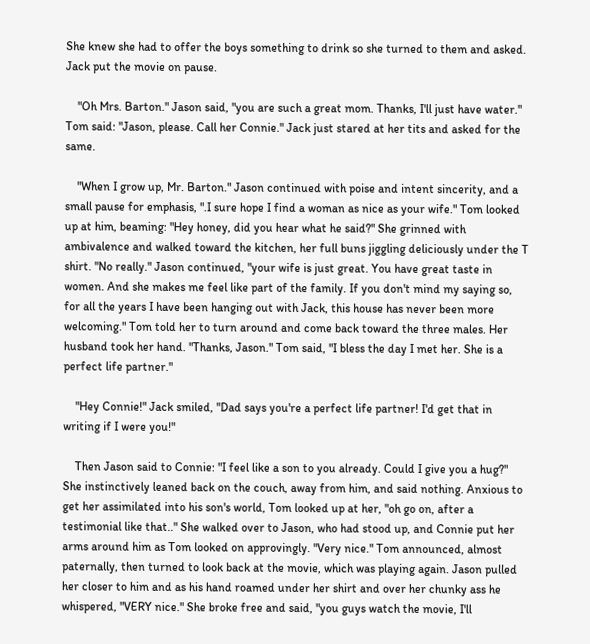She knew she had to offer the boys something to drink so she turned to them and asked. Jack put the movie on pause.

    "Oh Mrs. Barton." Jason said, "you are such a great mom. Thanks, I'll just have water." Tom said: "Jason, please. Call her Connie." Jack just stared at her tits and asked for the same.

    "When I grow up, Mr. Barton." Jason continued with poise and intent sincerity, and a small pause for emphasis, ".I sure hope I find a woman as nice as your wife." Tom looked up at him, beaming: "Hey honey, did you hear what he said?" She grinned with ambivalence and walked toward the kitchen, her full buns jiggling deliciously under the T shirt. "No really." Jason continued, "your wife is just great. You have great taste in women. And she makes me feel like part of the family. If you don't mind my saying so, for all the years I have been hanging out with Jack, this house has never been more welcoming." Tom told her to turn around and come back toward the three males. Her husband took her hand. "Thanks, Jason." Tom said, "I bless the day I met her. She is a perfect life partner."

    "Hey Connie!" Jack smiled, "Dad says you're a perfect life partner! I'd get that in writing if I were you!"

    Then Jason said to Connie: "I feel like a son to you already. Could I give you a hug?" She instinctively leaned back on the couch, away from him, and said nothing. Anxious to get her assimilated into his son's world, Tom looked up at her, "oh go on, after a testimonial like that.." She walked over to Jason, who had stood up, and Connie put her arms around him as Tom looked on approvingly. "Very nice." Tom announced, almost paternally, then turned to look back at the movie, which was playing again. Jason pulled her closer to him and as his hand roamed under her shirt and over her chunky ass he whispered, "VERY nice." She broke free and said, "you guys watch the movie, I'll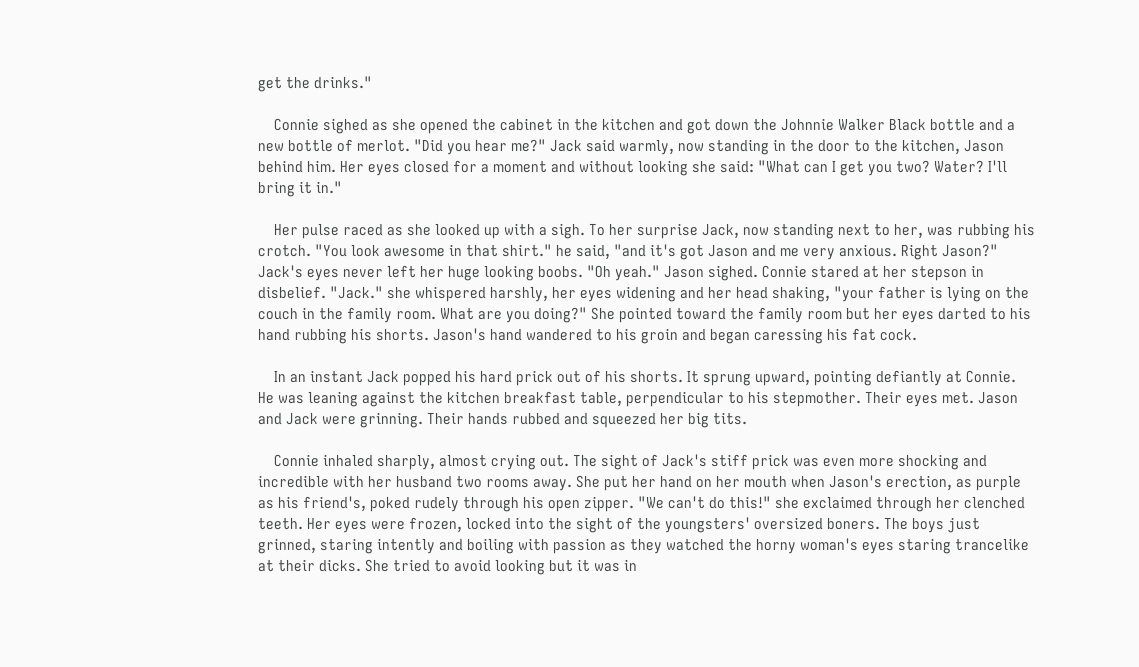get the drinks."

    Connie sighed as she opened the cabinet in the kitchen and got down the Johnnie Walker Black bottle and a new bottle of merlot. "Did you hear me?" Jack said warmly, now standing in the door to the kitchen, Jason behind him. Her eyes closed for a moment and without looking she said: "What can I get you two? Water? I'll bring it in."

    Her pulse raced as she looked up with a sigh. To her surprise Jack, now standing next to her, was rubbing his crotch. "You look awesome in that shirt." he said, "and it's got Jason and me very anxious. Right Jason?" Jack's eyes never left her huge looking boobs. "Oh yeah." Jason sighed. Connie stared at her stepson in disbelief. "Jack." she whispered harshly, her eyes widening and her head shaking, "your father is lying on the couch in the family room. What are you doing?" She pointed toward the family room but her eyes darted to his hand rubbing his shorts. Jason's hand wandered to his groin and began caressing his fat cock.

    In an instant Jack popped his hard prick out of his shorts. It sprung upward, pointing defiantly at Connie. He was leaning against the kitchen breakfast table, perpendicular to his stepmother. Their eyes met. Jason and Jack were grinning. Their hands rubbed and squeezed her big tits.

    Connie inhaled sharply, almost crying out. The sight of Jack's stiff prick was even more shocking and incredible with her husband two rooms away. She put her hand on her mouth when Jason's erection, as purple as his friend's, poked rudely through his open zipper. "We can't do this!" she exclaimed through her clenched teeth. Her eyes were frozen, locked into the sight of the youngsters' oversized boners. The boys just grinned, staring intently and boiling with passion as they watched the horny woman's eyes staring trancelike at their dicks. She tried to avoid looking but it was in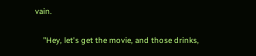vain.

    "Hey, let's get the movie, and those drinks,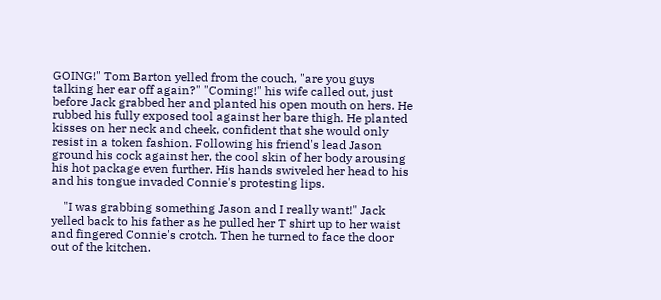GOING!" Tom Barton yelled from the couch, "are you guys talking her ear off again?" "Coming!" his wife called out, just before Jack grabbed her and planted his open mouth on hers. He rubbed his fully exposed tool against her bare thigh. He planted kisses on her neck and cheek, confident that she would only resist in a token fashion. Following his friend's lead Jason ground his cock against her, the cool skin of her body arousing his hot package even further. His hands swiveled her head to his and his tongue invaded Connie's protesting lips.

    "I was grabbing something Jason and I really want!" Jack yelled back to his father as he pulled her T shirt up to her waist and fingered Connie's crotch. Then he turned to face the door out of the kitchen.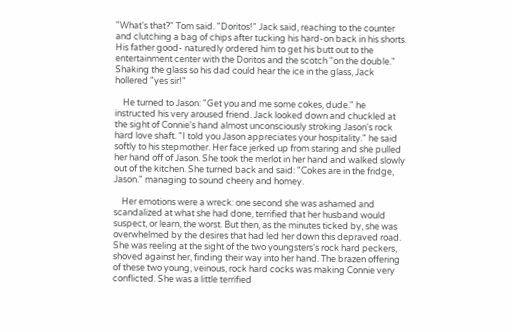"What's that?" Tom said. "Doritos!" Jack said, reaching to the counter and clutching a bag of chips after tucking his hard-on back in his shorts. His father good- naturedly ordered him to get his butt out to the entertainment center with the Doritos and the scotch "on the double." Shaking the glass so his dad could hear the ice in the glass, Jack hollered "yes sir!"

    He turned to Jason: "Get you and me some cokes, dude." he instructed his very aroused friend. Jack looked down and chuckled at the sight of Connie's hand almost unconsciously stroking Jason's rock hard love shaft. "I told you Jason appreciates your hospitality." he said softly to his stepmother. Her face jerked up from staring and she pulled her hand off of Jason. She took the merlot in her hand and walked slowly out of the kitchen. She turned back and said: "Cokes are in the fridge, Jason." managing to sound cheery and homey.

    Her emotions were a wreck: one second she was ashamed and scandalized at what she had done, terrified that her husband would suspect, or learn, the worst. But then, as the minutes ticked by, she was overwhelmed by the desires that had led her down this depraved road. She was reeling at the sight of the two youngsters's rock hard peckers, shoved against her, finding their way into her hand. The brazen offering of these two young, veinous, rock hard cocks was making Connie very conflicted. She was a little terrified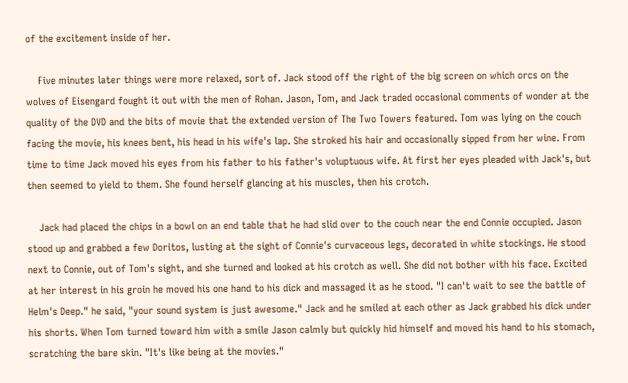of the excitement inside of her.

    Five minutes later things were more relaxed, sort of. Jack stood off the right of the big screen on which orcs on the wolves of Eisengard fought it out with the men of Rohan. Jason, Tom, and Jack traded occasional comments of wonder at the quality of the DVD and the bits of movie that the extended version of The Two Towers featured. Tom was lying on the couch facing the movie, his knees bent, his head in his wife's lap. She stroked his hair and occasionally sipped from her wine. From time to time Jack moved his eyes from his father to his father's voluptuous wife. At first her eyes pleaded with Jack's, but then seemed to yield to them. She found herself glancing at his muscles, then his crotch.

    Jack had placed the chips in a bowl on an end table that he had slid over to the couch near the end Connie occupied. Jason stood up and grabbed a few Doritos, lusting at the sight of Connie's curvaceous legs, decorated in white stockings. He stood next to Connie, out of Tom's sight, and she turned and looked at his crotch as well. She did not bother with his face. Excited at her interest in his groin he moved his one hand to his dick and massaged it as he stood. "I can't wait to see the battle of Helm's Deep." he said, "your sound system is just awesome." Jack and he smiled at each other as Jack grabbed his dick under his shorts. When Tom turned toward him with a smile Jason calmly but quickly hid himself and moved his hand to his stomach, scratching the bare skin. "It's like being at the movies."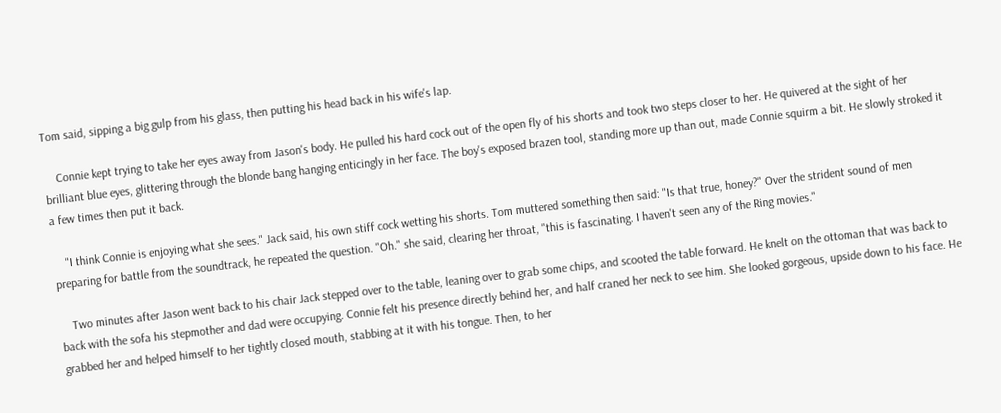Tom said, sipping a big gulp from his glass, then putting his head back in his wife's lap.

    Connie kept trying to take her eyes away from Jason's body. He pulled his hard cock out of the open fly of his shorts and took two steps closer to her. He quivered at the sight of her brilliant blue eyes, glittering through the blonde bang hanging enticingly in her face. The boy's exposed brazen tool, standing more up than out, made Connie squirm a bit. He slowly stroked it a few times then put it back.

    "I think Connie is enjoying what she sees." Jack said, his own stiff cock wetting his shorts. Tom muttered something then said: "Is that true, honey?" Over the strident sound of men preparing for battle from the soundtrack, he repeated the question. "Oh." she said, clearing her throat, "this is fascinating. I haven't seen any of the Ring movies."

    Two minutes after Jason went back to his chair Jack stepped over to the table, leaning over to grab some chips, and scooted the table forward. He knelt on the ottoman that was back to back with the sofa his stepmother and dad were occupying. Connie felt his presence directly behind her, and half craned her neck to see him. She looked gorgeous, upside down to his face. He grabbed her and helped himself to her tightly closed mouth, stabbing at it with his tongue. Then, to her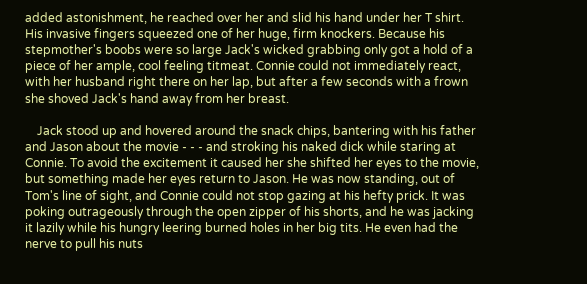added astonishment, he reached over her and slid his hand under her T shirt. His invasive fingers squeezed one of her huge, firm knockers. Because his stepmother's boobs were so large Jack's wicked grabbing only got a hold of a piece of her ample, cool feeling titmeat. Connie could not immediately react, with her husband right there on her lap, but after a few seconds with a frown she shoved Jack's hand away from her breast.

    Jack stood up and hovered around the snack chips, bantering with his father and Jason about the movie - - - and stroking his naked dick while staring at Connie. To avoid the excitement it caused her she shifted her eyes to the movie, but something made her eyes return to Jason. He was now standing, out of Tom's line of sight, and Connie could not stop gazing at his hefty prick. It was poking outrageously through the open zipper of his shorts, and he was jacking it lazily while his hungry leering burned holes in her big tits. He even had the nerve to pull his nuts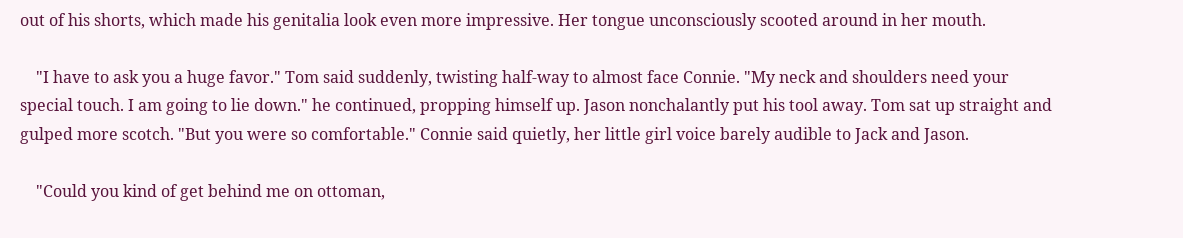out of his shorts, which made his genitalia look even more impressive. Her tongue unconsciously scooted around in her mouth.

    "I have to ask you a huge favor." Tom said suddenly, twisting half-way to almost face Connie. "My neck and shoulders need your special touch. I am going to lie down." he continued, propping himself up. Jason nonchalantly put his tool away. Tom sat up straight and gulped more scotch. "But you were so comfortable." Connie said quietly, her little girl voice barely audible to Jack and Jason.

    "Could you kind of get behind me on ottoman,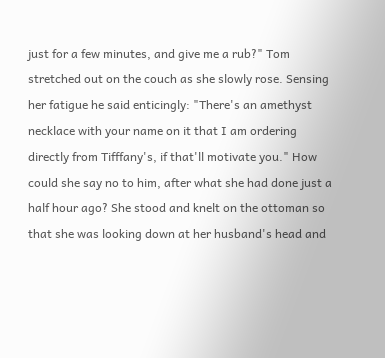just for a few minutes, and give me a rub?" Tom stretched out on the couch as she slowly rose. Sensing her fatigue he said enticingly: "There's an amethyst necklace with your name on it that I am ordering directly from Tifffany's, if that'll motivate you." How could she say no to him, after what she had done just a half hour ago? She stood and knelt on the ottoman so that she was looking down at her husband's head and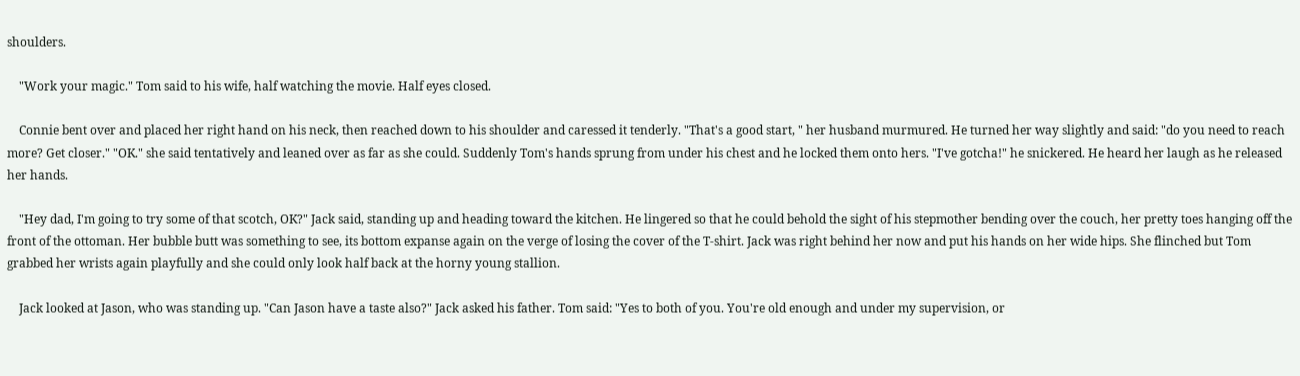shoulders.

    "Work your magic." Tom said to his wife, half watching the movie. Half eyes closed.

    Connie bent over and placed her right hand on his neck, then reached down to his shoulder and caressed it tenderly. "That's a good start, " her husband murmured. He turned her way slightly and said: "do you need to reach more? Get closer." "OK." she said tentatively and leaned over as far as she could. Suddenly Tom's hands sprung from under his chest and he locked them onto hers. "I've gotcha!" he snickered. He heard her laugh as he released her hands.

    "Hey dad, I'm going to try some of that scotch, OK?" Jack said, standing up and heading toward the kitchen. He lingered so that he could behold the sight of his stepmother bending over the couch, her pretty toes hanging off the front of the ottoman. Her bubble butt was something to see, its bottom expanse again on the verge of losing the cover of the T-shirt. Jack was right behind her now and put his hands on her wide hips. She flinched but Tom grabbed her wrists again playfully and she could only look half back at the horny young stallion.

    Jack looked at Jason, who was standing up. "Can Jason have a taste also?" Jack asked his father. Tom said: "Yes to both of you. You're old enough and under my supervision, or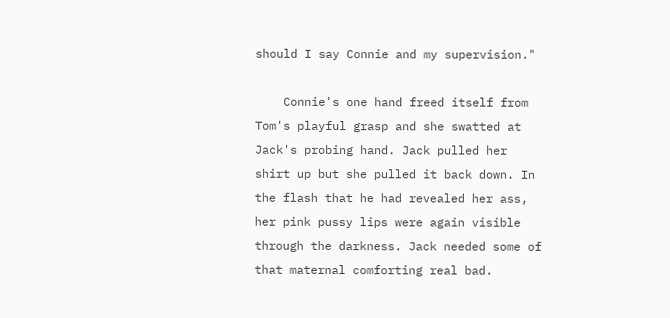should I say Connie and my supervision."

    Connie's one hand freed itself from Tom's playful grasp and she swatted at Jack's probing hand. Jack pulled her shirt up but she pulled it back down. In the flash that he had revealed her ass, her pink pussy lips were again visible through the darkness. Jack needed some of that maternal comforting real bad.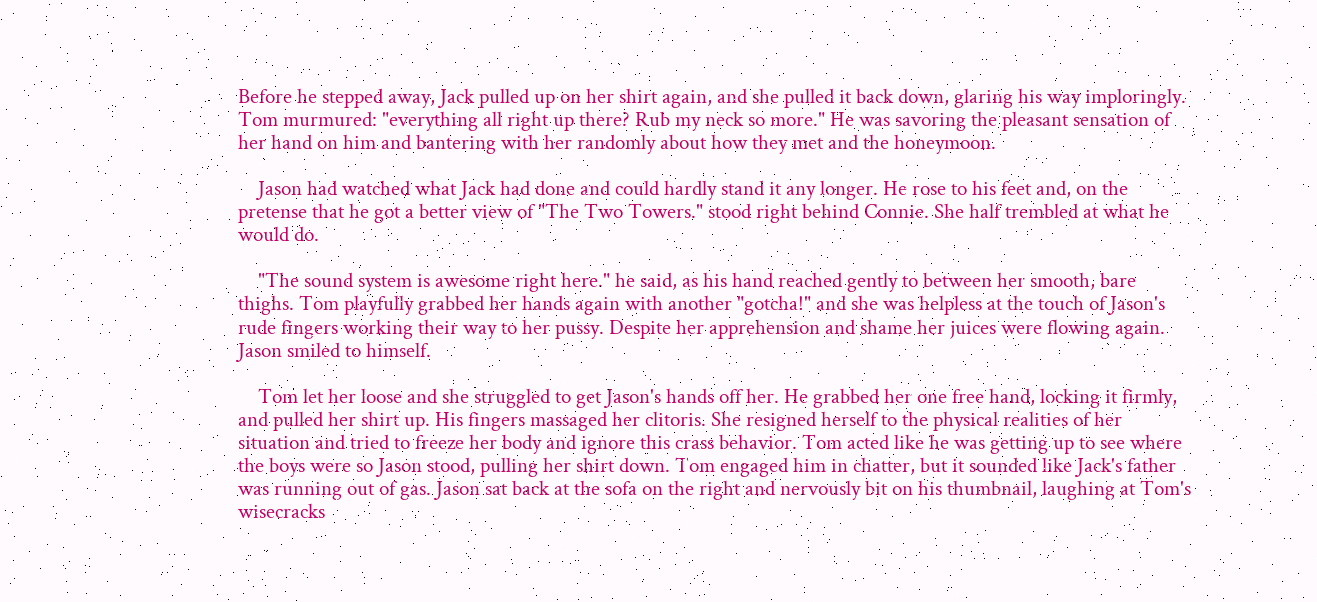Before he stepped away, Jack pulled up on her shirt again, and she pulled it back down, glaring his way imploringly. Tom murmured: "everything all right up there? Rub my neck so more." He was savoring the pleasant sensation of her hand on him and bantering with her randomly about how they met and the honeymoon.

    Jason had watched what Jack had done and could hardly stand it any longer. He rose to his feet and, on the pretense that he got a better view of "The Two Towers." stood right behind Connie. She half trembled at what he would do.

    "The sound system is awesome right here." he said, as his hand reached gently to between her smooth, bare thighs. Tom playfully grabbed her hands again with another "gotcha!" and she was helpless at the touch of Jason's rude fingers working their way to her pussy. Despite her apprehension and shame her juices were flowing again. Jason smiled to himself.

    Tom let her loose and she struggled to get Jason's hands off her. He grabbed her one free hand, locking it firmly, and pulled her shirt up. His fingers massaged her clitoris. She resigned herself to the physical realities of her situation and tried to freeze her body and ignore this crass behavior. Tom acted like he was getting up to see where the boys were so Jason stood, pulling her shirt down. Tom engaged him in chatter, but it sounded like Jack's father was running out of gas. Jason sat back at the sofa on the right and nervously bit on his thumbnail, laughing at Tom's wisecracks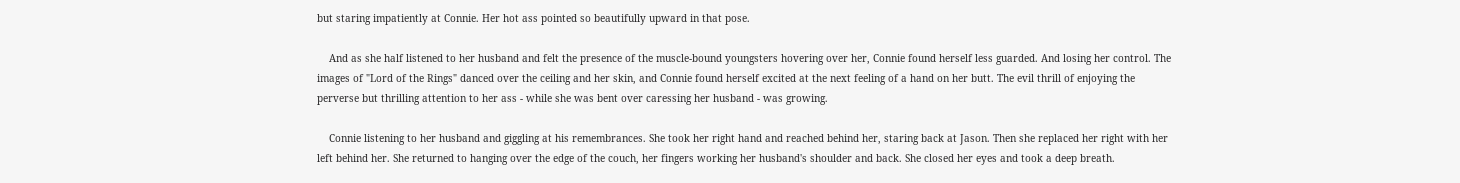but staring impatiently at Connie. Her hot ass pointed so beautifully upward in that pose.

    And as she half listened to her husband and felt the presence of the muscle-bound youngsters hovering over her, Connie found herself less guarded. And losing her control. The images of "Lord of the Rings" danced over the ceiling and her skin, and Connie found herself excited at the next feeling of a hand on her butt. The evil thrill of enjoying the perverse but thrilling attention to her ass - while she was bent over caressing her husband - was growing.

    Connie listening to her husband and giggling at his remembrances. She took her right hand and reached behind her, staring back at Jason. Then she replaced her right with her left behind her. She returned to hanging over the edge of the couch, her fingers working her husband's shoulder and back. She closed her eyes and took a deep breath.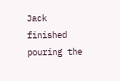Jack finished pouring the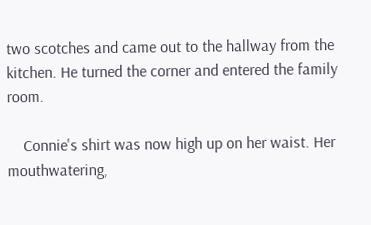two scotches and came out to the hallway from the kitchen. He turned the corner and entered the family room.

    Connie's shirt was now high up on her waist. Her mouthwatering,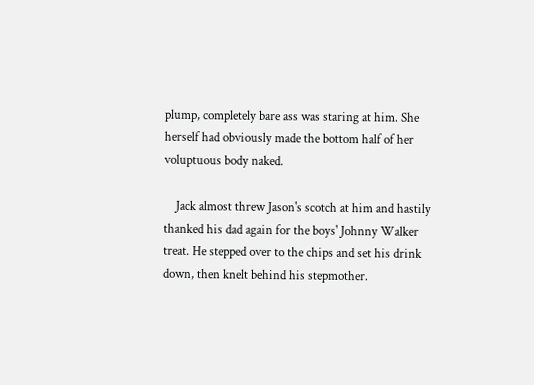plump, completely bare ass was staring at him. She herself had obviously made the bottom half of her voluptuous body naked.

    Jack almost threw Jason's scotch at him and hastily thanked his dad again for the boys' Johnny Walker treat. He stepped over to the chips and set his drink down, then knelt behind his stepmother.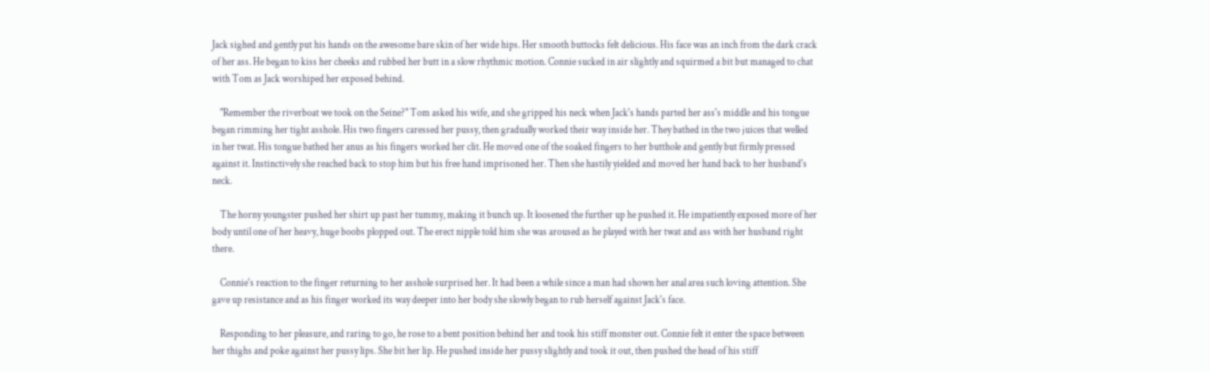Jack sighed and gently put his hands on the awesome bare skin of her wide hips. Her smooth buttocks felt delicious. His face was an inch from the dark crack of her ass. He began to kiss her cheeks and rubbed her butt in a slow rhythmic motion. Connie sucked in air slightly and squirmed a bit but managed to chat with Tom as Jack worshiped her exposed behind.

    "Remember the riverboat we took on the Seine?" Tom asked his wife, and she gripped his neck when Jack's hands parted her ass's middle and his tongue began rimming her tight asshole. His two fingers caressed her pussy, then gradually worked their way inside her. They bathed in the two juices that welled in her twat. His tongue bathed her anus as his fingers worked her clit. He moved one of the soaked fingers to her butthole and gently but firmly pressed against it. Instinctively she reached back to stop him but his free hand imprisoned her. Then she hastily yielded and moved her hand back to her husband's neck.

    The horny youngster pushed her shirt up past her tummy, making it bunch up. It loosened the further up he pushed it. He impatiently exposed more of her body until one of her heavy, huge boobs plopped out. The erect nipple told him she was aroused as he played with her twat and ass with her husband right there.

    Connie's reaction to the finger returning to her asshole surprised her. It had been a while since a man had shown her anal area such loving attention. She gave up resistance and as his finger worked its way deeper into her body she slowly began to rub herself against Jack's face.

    Responding to her pleasure, and raring to go, he rose to a bent position behind her and took his stiff monster out. Connie felt it enter the space between her thighs and poke against her pussy lips. She bit her lip. He pushed inside her pussy slightly and took it out, then pushed the head of his stiff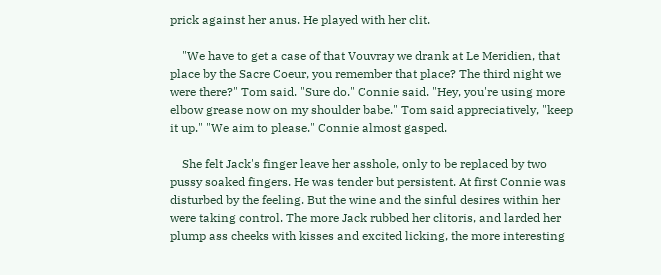prick against her anus. He played with her clit.

    "We have to get a case of that Vouvray we drank at Le Meridien, that place by the Sacre Coeur, you remember that place? The third night we were there?" Tom said. "Sure do." Connie said. "Hey, you're using more elbow grease now on my shoulder babe." Tom said appreciatively, "keep it up." "We aim to please." Connie almost gasped.

    She felt Jack's finger leave her asshole, only to be replaced by two pussy soaked fingers. He was tender but persistent. At first Connie was disturbed by the feeling. But the wine and the sinful desires within her were taking control. The more Jack rubbed her clitoris, and larded her plump ass cheeks with kisses and excited licking, the more interesting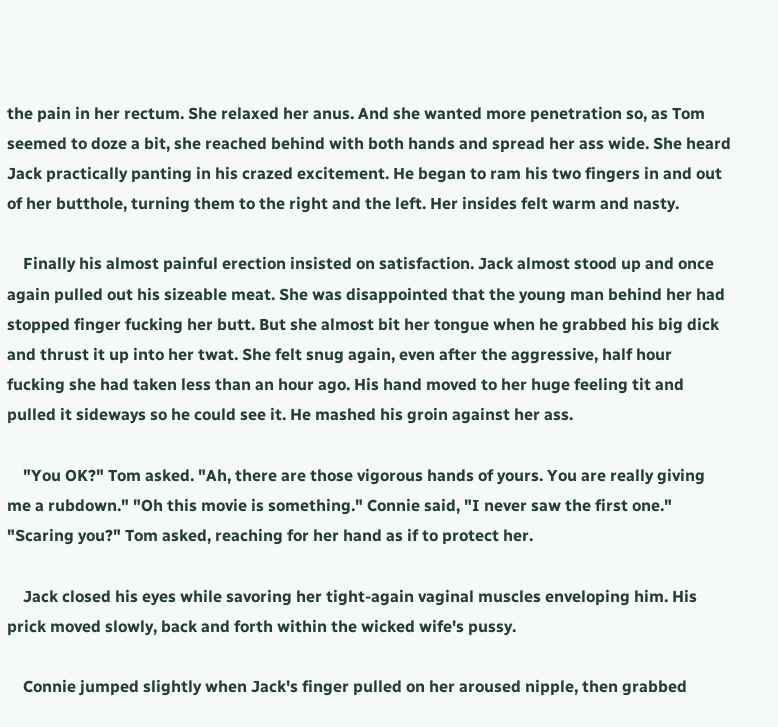the pain in her rectum. She relaxed her anus. And she wanted more penetration so, as Tom seemed to doze a bit, she reached behind with both hands and spread her ass wide. She heard Jack practically panting in his crazed excitement. He began to ram his two fingers in and out of her butthole, turning them to the right and the left. Her insides felt warm and nasty.

    Finally his almost painful erection insisted on satisfaction. Jack almost stood up and once again pulled out his sizeable meat. She was disappointed that the young man behind her had stopped finger fucking her butt. But she almost bit her tongue when he grabbed his big dick and thrust it up into her twat. She felt snug again, even after the aggressive, half hour fucking she had taken less than an hour ago. His hand moved to her huge feeling tit and pulled it sideways so he could see it. He mashed his groin against her ass.

    "You OK?" Tom asked. "Ah, there are those vigorous hands of yours. You are really giving me a rubdown." "Oh this movie is something." Connie said, "I never saw the first one." "Scaring you?" Tom asked, reaching for her hand as if to protect her.

    Jack closed his eyes while savoring her tight-again vaginal muscles enveloping him. His prick moved slowly, back and forth within the wicked wife's pussy.

    Connie jumped slightly when Jack's finger pulled on her aroused nipple, then grabbed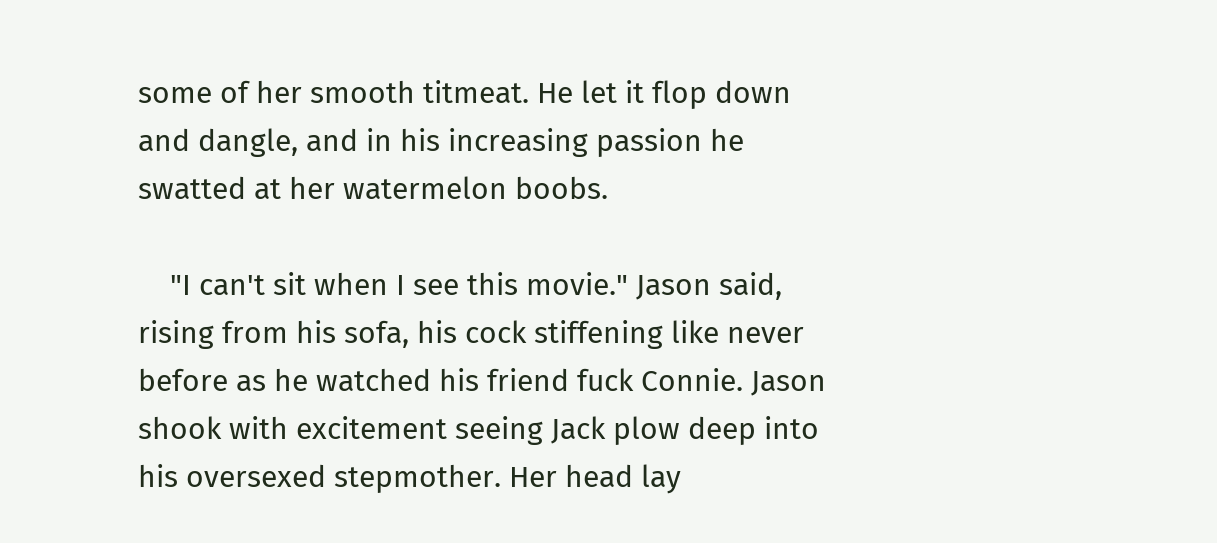some of her smooth titmeat. He let it flop down and dangle, and in his increasing passion he swatted at her watermelon boobs.

    "I can't sit when I see this movie." Jason said, rising from his sofa, his cock stiffening like never before as he watched his friend fuck Connie. Jason shook with excitement seeing Jack plow deep into his oversexed stepmother. Her head lay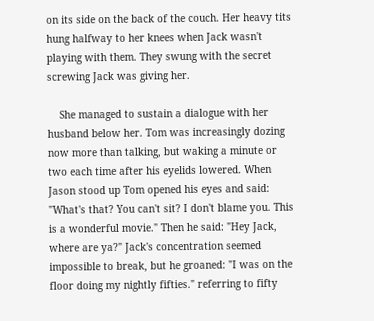on its side on the back of the couch. Her heavy tits hung halfway to her knees when Jack wasn't playing with them. They swung with the secret screwing Jack was giving her.

    She managed to sustain a dialogue with her husband below her. Tom was increasingly dozing now more than talking, but waking a minute or two each time after his eyelids lowered. When Jason stood up Tom opened his eyes and said: "What's that? You can't sit? I don't blame you. This is a wonderful movie." Then he said: "Hey Jack, where are ya?" Jack's concentration seemed impossible to break, but he groaned: "I was on the floor doing my nightly fifties." referring to fifty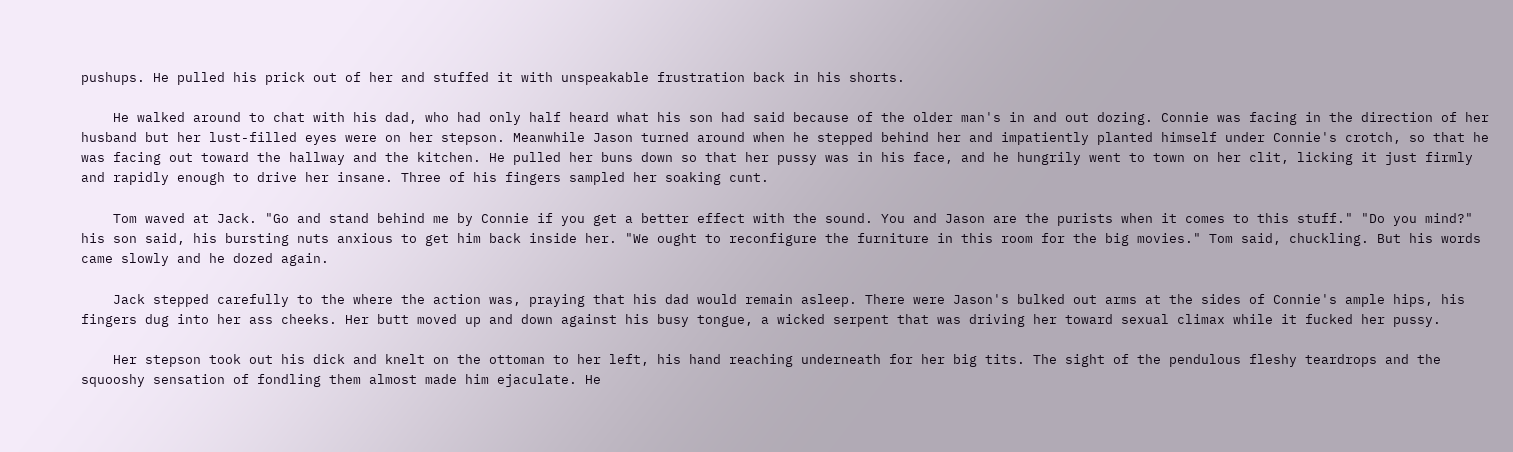pushups. He pulled his prick out of her and stuffed it with unspeakable frustration back in his shorts.

    He walked around to chat with his dad, who had only half heard what his son had said because of the older man's in and out dozing. Connie was facing in the direction of her husband but her lust-filled eyes were on her stepson. Meanwhile Jason turned around when he stepped behind her and impatiently planted himself under Connie's crotch, so that he was facing out toward the hallway and the kitchen. He pulled her buns down so that her pussy was in his face, and he hungrily went to town on her clit, licking it just firmly and rapidly enough to drive her insane. Three of his fingers sampled her soaking cunt.

    Tom waved at Jack. "Go and stand behind me by Connie if you get a better effect with the sound. You and Jason are the purists when it comes to this stuff." "Do you mind?" his son said, his bursting nuts anxious to get him back inside her. "We ought to reconfigure the furniture in this room for the big movies." Tom said, chuckling. But his words came slowly and he dozed again.

    Jack stepped carefully to the where the action was, praying that his dad would remain asleep. There were Jason's bulked out arms at the sides of Connie's ample hips, his fingers dug into her ass cheeks. Her butt moved up and down against his busy tongue, a wicked serpent that was driving her toward sexual climax while it fucked her pussy.

    Her stepson took out his dick and knelt on the ottoman to her left, his hand reaching underneath for her big tits. The sight of the pendulous fleshy teardrops and the squooshy sensation of fondling them almost made him ejaculate. He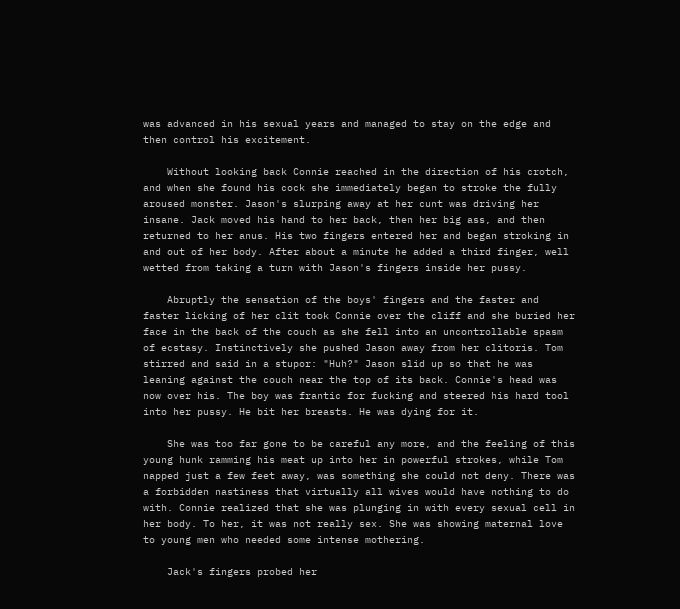was advanced in his sexual years and managed to stay on the edge and then control his excitement.

    Without looking back Connie reached in the direction of his crotch, and when she found his cock she immediately began to stroke the fully aroused monster. Jason's slurping away at her cunt was driving her insane. Jack moved his hand to her back, then her big ass, and then returned to her anus. His two fingers entered her and began stroking in and out of her body. After about a minute he added a third finger, well wetted from taking a turn with Jason's fingers inside her pussy.

    Abruptly the sensation of the boys' fingers and the faster and faster licking of her clit took Connie over the cliff and she buried her face in the back of the couch as she fell into an uncontrollable spasm of ecstasy. Instinctively she pushed Jason away from her clitoris. Tom stirred and said in a stupor: "Huh?" Jason slid up so that he was leaning against the couch near the top of its back. Connie's head was now over his. The boy was frantic for fucking and steered his hard tool into her pussy. He bit her breasts. He was dying for it.

    She was too far gone to be careful any more, and the feeling of this young hunk ramming his meat up into her in powerful strokes, while Tom napped just a few feet away, was something she could not deny. There was a forbidden nastiness that virtually all wives would have nothing to do with. Connie realized that she was plunging in with every sexual cell in her body. To her, it was not really sex. She was showing maternal love to young men who needed some intense mothering.

    Jack's fingers probed her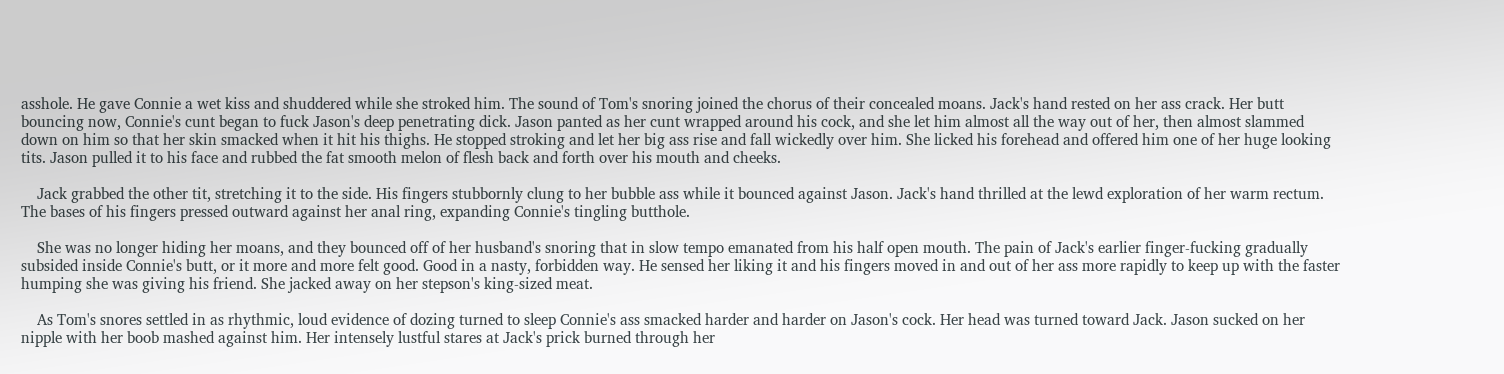asshole. He gave Connie a wet kiss and shuddered while she stroked him. The sound of Tom's snoring joined the chorus of their concealed moans. Jack's hand rested on her ass crack. Her butt bouncing now, Connie's cunt began to fuck Jason's deep penetrating dick. Jason panted as her cunt wrapped around his cock, and she let him almost all the way out of her, then almost slammed down on him so that her skin smacked when it hit his thighs. He stopped stroking and let her big ass rise and fall wickedly over him. She licked his forehead and offered him one of her huge looking tits. Jason pulled it to his face and rubbed the fat smooth melon of flesh back and forth over his mouth and cheeks.

    Jack grabbed the other tit, stretching it to the side. His fingers stubbornly clung to her bubble ass while it bounced against Jason. Jack's hand thrilled at the lewd exploration of her warm rectum. The bases of his fingers pressed outward against her anal ring, expanding Connie's tingling butthole.

    She was no longer hiding her moans, and they bounced off of her husband's snoring that in slow tempo emanated from his half open mouth. The pain of Jack's earlier finger-fucking gradually subsided inside Connie's butt, or it more and more felt good. Good in a nasty, forbidden way. He sensed her liking it and his fingers moved in and out of her ass more rapidly to keep up with the faster humping she was giving his friend. She jacked away on her stepson's king-sized meat.

    As Tom's snores settled in as rhythmic, loud evidence of dozing turned to sleep Connie's ass smacked harder and harder on Jason's cock. Her head was turned toward Jack. Jason sucked on her nipple with her boob mashed against him. Her intensely lustful stares at Jack's prick burned through her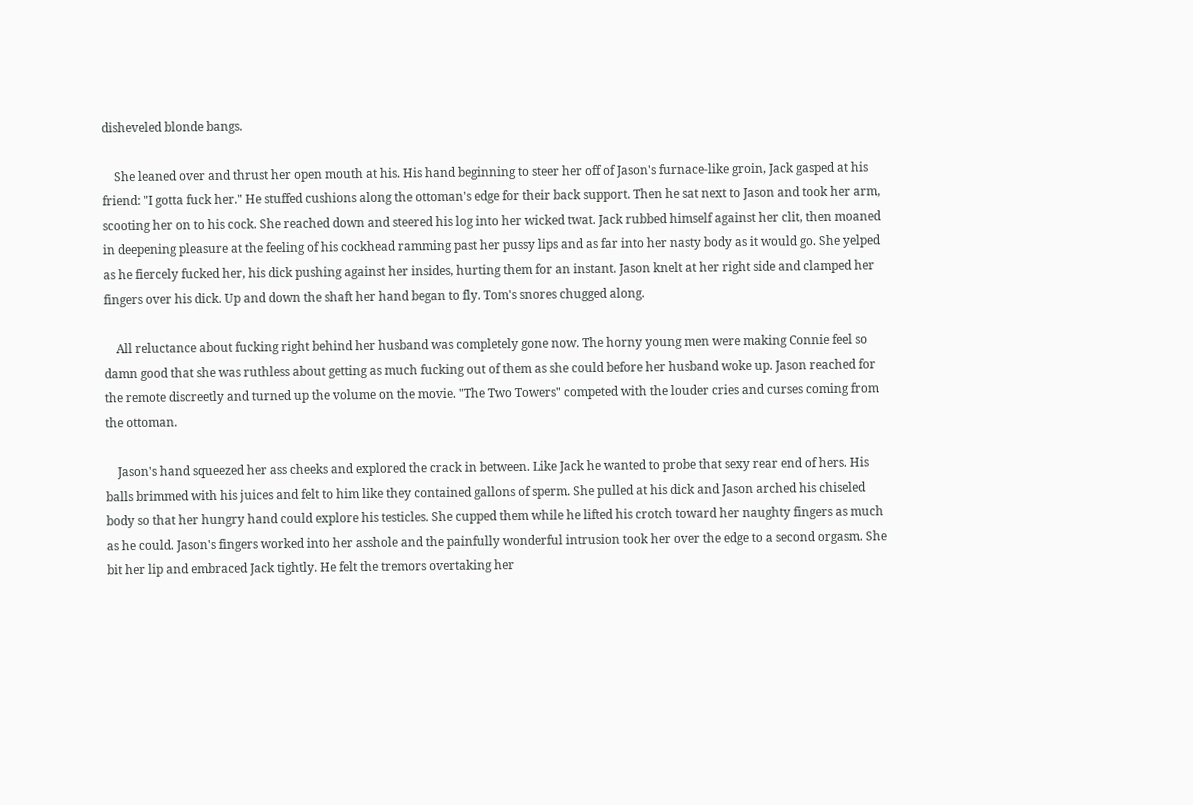disheveled blonde bangs.

    She leaned over and thrust her open mouth at his. His hand beginning to steer her off of Jason's furnace-like groin, Jack gasped at his friend: "I gotta fuck her." He stuffed cushions along the ottoman's edge for their back support. Then he sat next to Jason and took her arm, scooting her on to his cock. She reached down and steered his log into her wicked twat. Jack rubbed himself against her clit, then moaned in deepening pleasure at the feeling of his cockhead ramming past her pussy lips and as far into her nasty body as it would go. She yelped as he fiercely fucked her, his dick pushing against her insides, hurting them for an instant. Jason knelt at her right side and clamped her fingers over his dick. Up and down the shaft her hand began to fly. Tom's snores chugged along.

    All reluctance about fucking right behind her husband was completely gone now. The horny young men were making Connie feel so damn good that she was ruthless about getting as much fucking out of them as she could before her husband woke up. Jason reached for the remote discreetly and turned up the volume on the movie. "The Two Towers" competed with the louder cries and curses coming from the ottoman.

    Jason's hand squeezed her ass cheeks and explored the crack in between. Like Jack he wanted to probe that sexy rear end of hers. His balls brimmed with his juices and felt to him like they contained gallons of sperm. She pulled at his dick and Jason arched his chiseled body so that her hungry hand could explore his testicles. She cupped them while he lifted his crotch toward her naughty fingers as much as he could. Jason's fingers worked into her asshole and the painfully wonderful intrusion took her over the edge to a second orgasm. She bit her lip and embraced Jack tightly. He felt the tremors overtaking her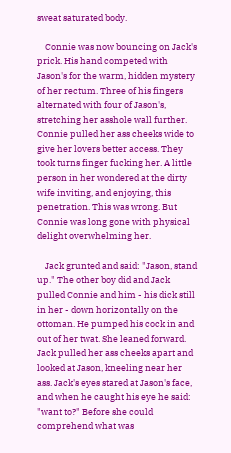sweat saturated body.

    Connie was now bouncing on Jack's prick. His hand competed with Jason's for the warm, hidden mystery of her rectum. Three of his fingers alternated with four of Jason's, stretching her asshole wall further. Connie pulled her ass cheeks wide to give her lovers better access. They took turns finger fucking her. A little person in her wondered at the dirty wife inviting, and enjoying, this penetration. This was wrong. But Connie was long gone with physical delight overwhelming her.

    Jack grunted and said: "Jason, stand up." The other boy did and Jack pulled Connie and him - his dick still in her - down horizontally on the ottoman. He pumped his cock in and out of her twat. She leaned forward. Jack pulled her ass cheeks apart and looked at Jason, kneeling near her ass. Jack's eyes stared at Jason's face, and when he caught his eye he said: "want to?" Before she could comprehend what was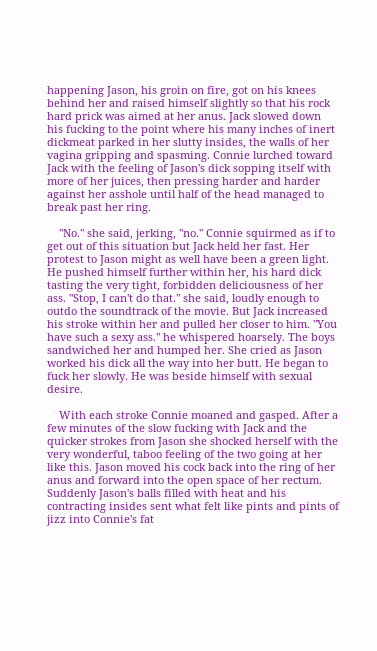happening Jason, his groin on fire, got on his knees behind her and raised himself slightly so that his rock hard prick was aimed at her anus. Jack slowed down his fucking to the point where his many inches of inert dickmeat parked in her slutty insides, the walls of her vagina gripping and spasming. Connie lurched toward Jack with the feeling of Jason's dick sopping itself with more of her juices, then pressing harder and harder against her asshole until half of the head managed to break past her ring.

    "No." she said, jerking, "no." Connie squirmed as if to get out of this situation but Jack held her fast. Her protest to Jason might as well have been a green light. He pushed himself further within her, his hard dick tasting the very tight, forbidden deliciousness of her ass. "Stop, I can't do that." she said, loudly enough to outdo the soundtrack of the movie. But Jack increased his stroke within her and pulled her closer to him. "You have such a sexy ass." he whispered hoarsely. The boys sandwiched her and humped her. She cried as Jason worked his dick all the way into her butt. He began to fuck her slowly. He was beside himself with sexual desire.

    With each stroke Connie moaned and gasped. After a few minutes of the slow fucking with Jack and the quicker strokes from Jason she shocked herself with the very wonderful, taboo feeling of the two going at her like this. Jason moved his cock back into the ring of her anus and forward into the open space of her rectum. Suddenly Jason's balls filled with heat and his contracting insides sent what felt like pints and pints of jizz into Connie's fat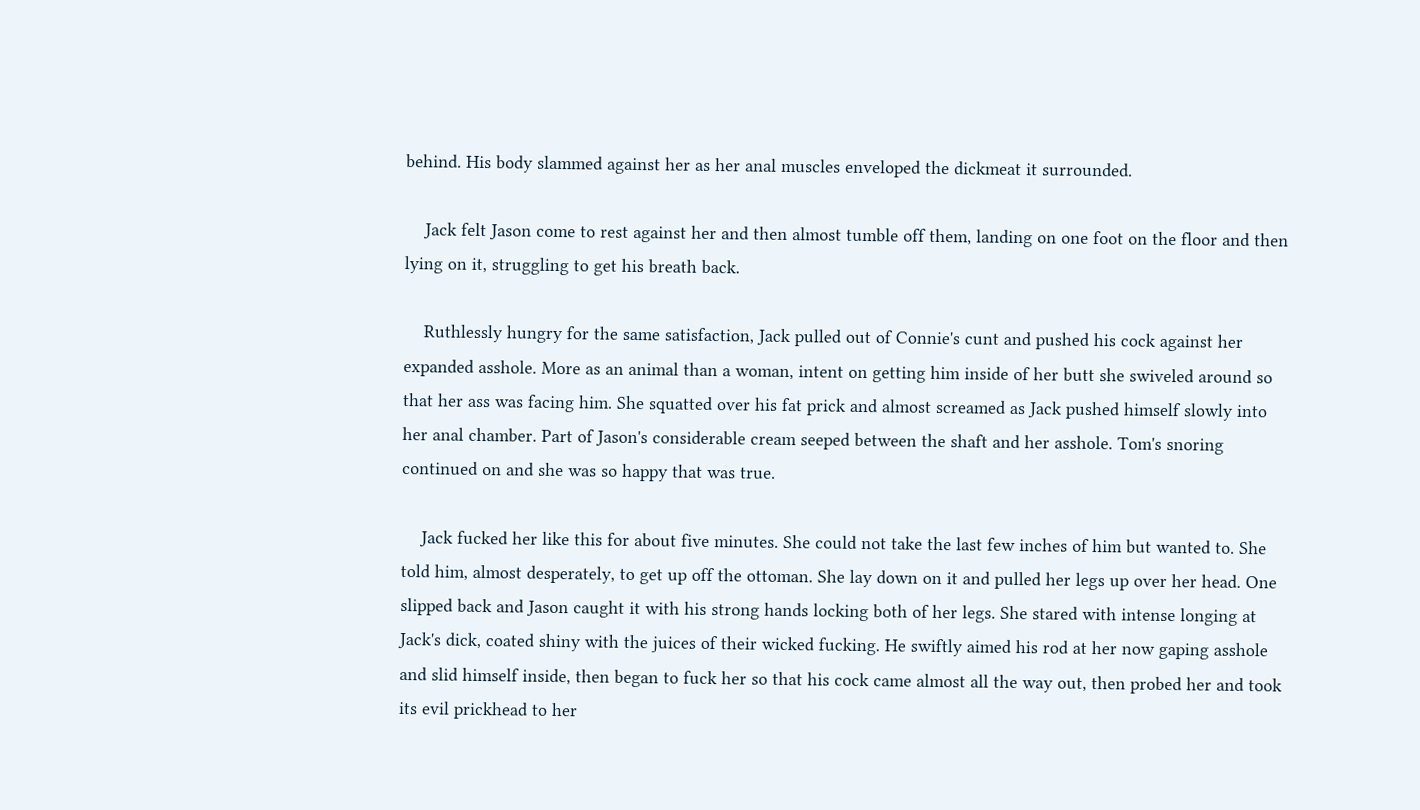behind. His body slammed against her as her anal muscles enveloped the dickmeat it surrounded.

    Jack felt Jason come to rest against her and then almost tumble off them, landing on one foot on the floor and then lying on it, struggling to get his breath back.

    Ruthlessly hungry for the same satisfaction, Jack pulled out of Connie's cunt and pushed his cock against her expanded asshole. More as an animal than a woman, intent on getting him inside of her butt she swiveled around so that her ass was facing him. She squatted over his fat prick and almost screamed as Jack pushed himself slowly into her anal chamber. Part of Jason's considerable cream seeped between the shaft and her asshole. Tom's snoring continued on and she was so happy that was true.

    Jack fucked her like this for about five minutes. She could not take the last few inches of him but wanted to. She told him, almost desperately, to get up off the ottoman. She lay down on it and pulled her legs up over her head. One slipped back and Jason caught it with his strong hands locking both of her legs. She stared with intense longing at Jack's dick, coated shiny with the juices of their wicked fucking. He swiftly aimed his rod at her now gaping asshole and slid himself inside, then began to fuck her so that his cock came almost all the way out, then probed her and took its evil prickhead to her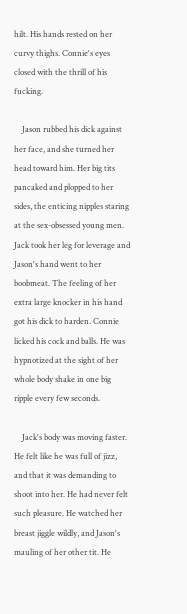hilt. His hands rested on her curvy thighs. Connie's eyes closed with the thrill of his fucking.

    Jason rubbed his dick against her face, and she turned her head toward him. Her big tits pancaked and plopped to her sides, the enticing nipples staring at the sex-obsessed young men. Jack took her leg for leverage and Jason's hand went to her boobmeat. The feeling of her extra large knocker in his hand got his dick to harden. Connie licked his cock and balls. He was hypnotized at the sight of her whole body shake in one big ripple every few seconds.

    Jack's body was moving faster. He felt like he was full of jizz, and that it was demanding to shoot into her. He had never felt such pleasure. He watched her breast jiggle wildly, and Jason's mauling of her other tit. He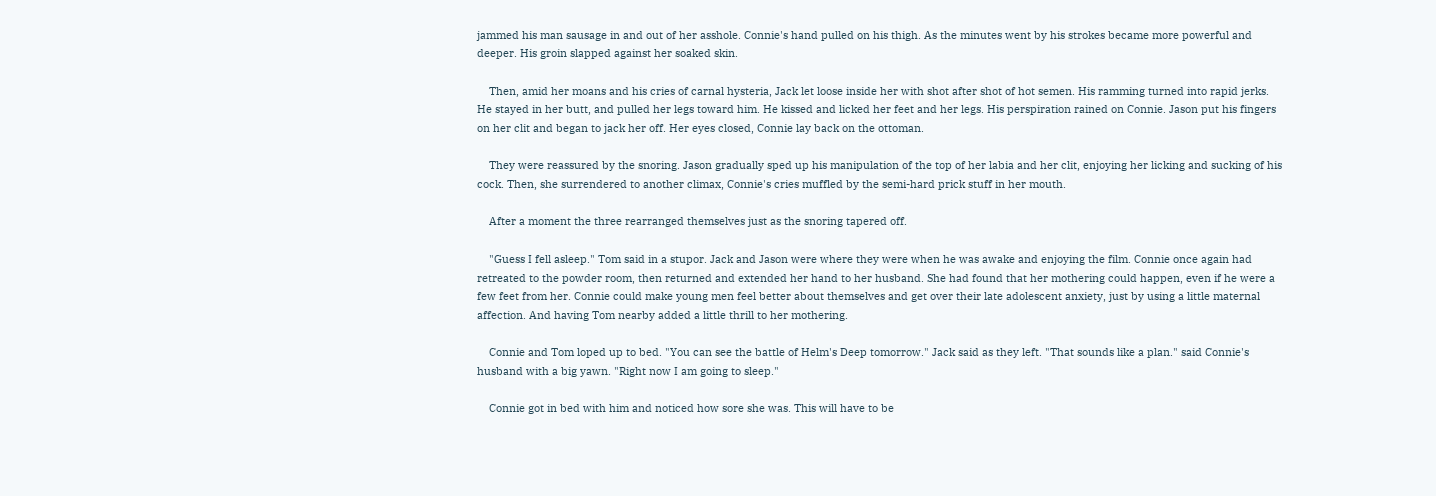jammed his man sausage in and out of her asshole. Connie's hand pulled on his thigh. As the minutes went by his strokes became more powerful and deeper. His groin slapped against her soaked skin.

    Then, amid her moans and his cries of carnal hysteria, Jack let loose inside her with shot after shot of hot semen. His ramming turned into rapid jerks. He stayed in her butt, and pulled her legs toward him. He kissed and licked her feet and her legs. His perspiration rained on Connie. Jason put his fingers on her clit and began to jack her off. Her eyes closed, Connie lay back on the ottoman.

    They were reassured by the snoring. Jason gradually sped up his manipulation of the top of her labia and her clit, enjoying her licking and sucking of his cock. Then, she surrendered to another climax, Connie's cries muffled by the semi-hard prick stuff in her mouth.

    After a moment the three rearranged themselves just as the snoring tapered off.

    "Guess I fell asleep." Tom said in a stupor. Jack and Jason were where they were when he was awake and enjoying the film. Connie once again had retreated to the powder room, then returned and extended her hand to her husband. She had found that her mothering could happen, even if he were a few feet from her. Connie could make young men feel better about themselves and get over their late adolescent anxiety, just by using a little maternal affection. And having Tom nearby added a little thrill to her mothering.

    Connie and Tom loped up to bed. "You can see the battle of Helm's Deep tomorrow." Jack said as they left. "That sounds like a plan." said Connie's husband with a big yawn. "Right now I am going to sleep."

    Connie got in bed with him and noticed how sore she was. This will have to be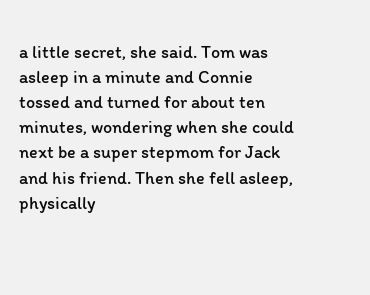a little secret, she said. Tom was asleep in a minute and Connie tossed and turned for about ten minutes, wondering when she could next be a super stepmom for Jack and his friend. Then she fell asleep, physically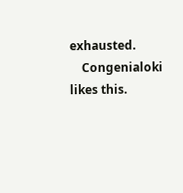exhausted.
    Congenialoki likes this.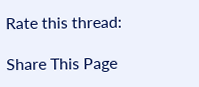Rate this thread:

Share This Page